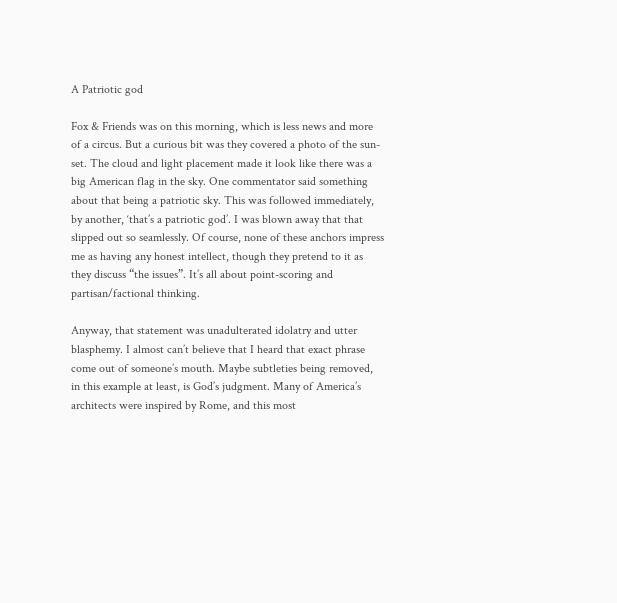A Patriotic god

Fox & Friends was on this morning, which is less news and more of a circus. But a curious bit was they covered a photo of the sun-set. The cloud and light placement made it look like there was a big American flag in the sky. One commentator said something about that being a patriotic sky. This was followed immediately, by another, ‘that’s a patriotic god’. I was blown away that that slipped out so seamlessly. Of course, none of these anchors impress me as having any honest intellect, though they pretend to it as they discuss “the issues”. It’s all about point-scoring and partisan/factional thinking.

Anyway, that statement was unadulterated idolatry and utter blasphemy. I almost can’t believe that I heard that exact phrase come out of someone’s mouth. Maybe subtleties being removed, in this example at least, is God’s judgment. Many of America’s architects were inspired by Rome, and this most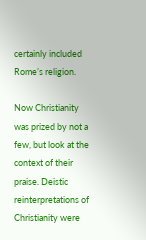certainly included Rome’s religion.

Now Christianity was prized by not a few, but look at the context of their praise. Deistic reinterpretations of Christianity were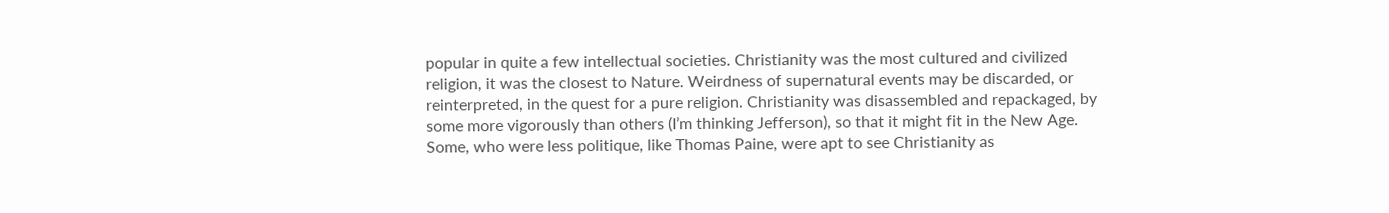popular in quite a few intellectual societies. Christianity was the most cultured and civilized religion, it was the closest to Nature. Weirdness of supernatural events may be discarded, or reinterpreted, in the quest for a pure religion. Christianity was disassembled and repackaged, by some more vigorously than others (I’m thinking Jefferson), so that it might fit in the New Age. Some, who were less politique, like Thomas Paine, were apt to see Christianity as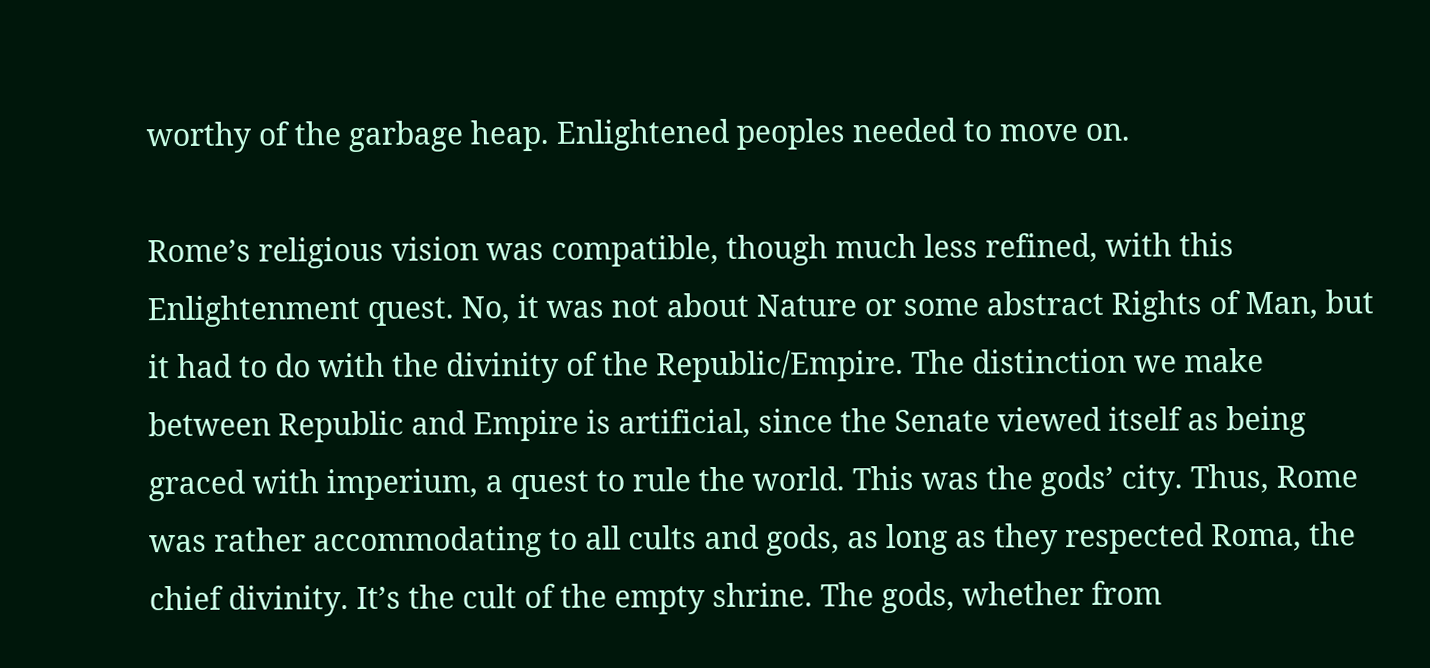worthy of the garbage heap. Enlightened peoples needed to move on.

Rome’s religious vision was compatible, though much less refined, with this Enlightenment quest. No, it was not about Nature or some abstract Rights of Man, but it had to do with the divinity of the Republic/Empire. The distinction we make between Republic and Empire is artificial, since the Senate viewed itself as being graced with imperium, a quest to rule the world. This was the gods’ city. Thus, Rome was rather accommodating to all cults and gods, as long as they respected Roma, the chief divinity. It’s the cult of the empty shrine. The gods, whether from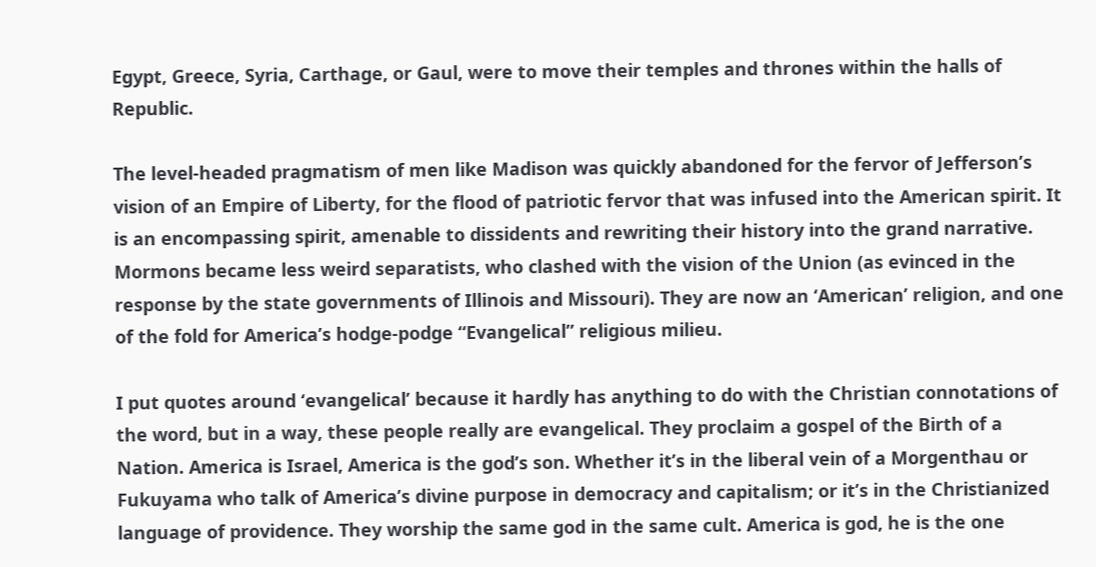Egypt, Greece, Syria, Carthage, or Gaul, were to move their temples and thrones within the halls of Republic.

The level-headed pragmatism of men like Madison was quickly abandoned for the fervor of Jefferson’s vision of an Empire of Liberty, for the flood of patriotic fervor that was infused into the American spirit. It is an encompassing spirit, amenable to dissidents and rewriting their history into the grand narrative. Mormons became less weird separatists, who clashed with the vision of the Union (as evinced in the response by the state governments of Illinois and Missouri). They are now an ‘American’ religion, and one of the fold for America’s hodge-podge “Evangelical” religious milieu.

I put quotes around ‘evangelical’ because it hardly has anything to do with the Christian connotations of the word, but in a way, these people really are evangelical. They proclaim a gospel of the Birth of a Nation. America is Israel, America is the god’s son. Whether it’s in the liberal vein of a Morgenthau or Fukuyama who talk of America’s divine purpose in democracy and capitalism; or it’s in the Christianized language of providence. They worship the same god in the same cult. America is god, he is the one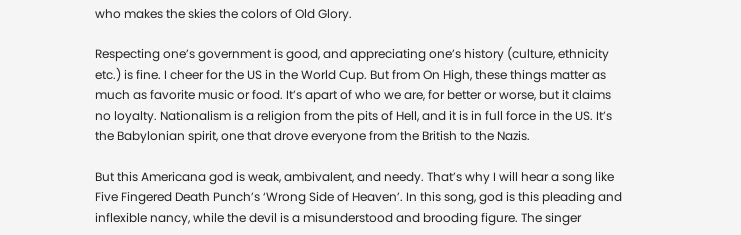who makes the skies the colors of Old Glory.

Respecting one’s government is good, and appreciating one’s history (culture, ethnicity etc.) is fine. I cheer for the US in the World Cup. But from On High, these things matter as much as favorite music or food. It’s apart of who we are, for better or worse, but it claims no loyalty. Nationalism is a religion from the pits of Hell, and it is in full force in the US. It’s the Babylonian spirit, one that drove everyone from the British to the Nazis.

But this Americana god is weak, ambivalent, and needy. That’s why I will hear a song like Five Fingered Death Punch’s ‘Wrong Side of Heaven’. In this song, god is this pleading and inflexible nancy, while the devil is a misunderstood and brooding figure. The singer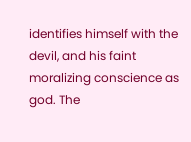identifies himself with the devil, and his faint moralizing conscience as god. The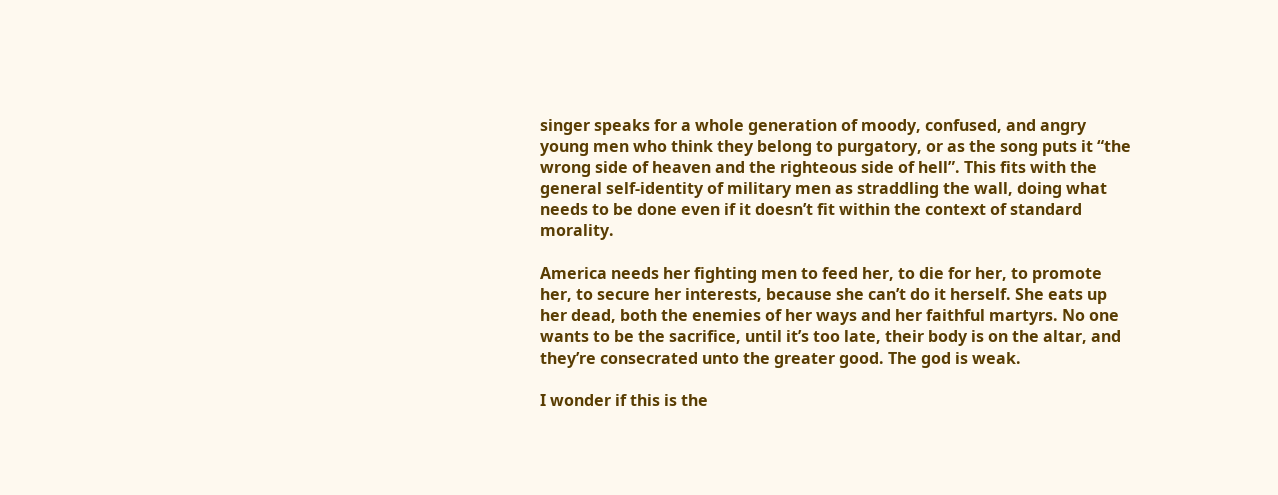singer speaks for a whole generation of moody, confused, and angry young men who think they belong to purgatory, or as the song puts it “the wrong side of heaven and the righteous side of hell”. This fits with the general self-identity of military men as straddling the wall, doing what needs to be done even if it doesn’t fit within the context of standard morality.

America needs her fighting men to feed her, to die for her, to promote her, to secure her interests, because she can’t do it herself. She eats up her dead, both the enemies of her ways and her faithful martyrs. No one wants to be the sacrifice, until it’s too late, their body is on the altar, and they’re consecrated unto the greater good. The god is weak.

I wonder if this is the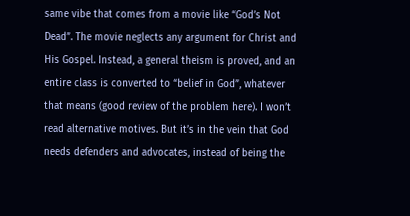same vibe that comes from a movie like “God’s Not Dead”. The movie neglects any argument for Christ and His Gospel. Instead, a general theism is proved, and an entire class is converted to “belief in God”, whatever that means (good review of the problem here). I won’t read alternative motives. But it’s in the vein that God needs defenders and advocates, instead of being the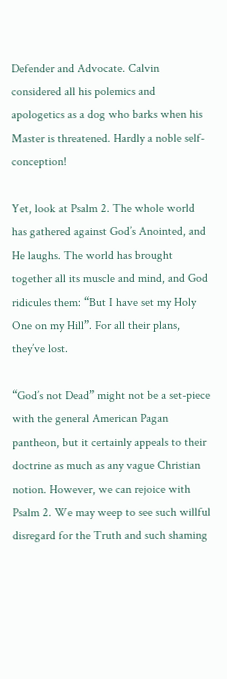Defender and Advocate. Calvin considered all his polemics and apologetics as a dog who barks when his Master is threatened. Hardly a noble self-conception!

Yet, look at Psalm 2. The whole world has gathered against God’s Anointed, and He laughs. The world has brought together all its muscle and mind, and God ridicules them: “But I have set my Holy One on my Hill”. For all their plans, they’ve lost.

“God’s not Dead” might not be a set-piece with the general American Pagan pantheon, but it certainly appeals to their doctrine as much as any vague Christian notion. However, we can rejoice with Psalm 2. We may weep to see such willful disregard for the Truth and such shaming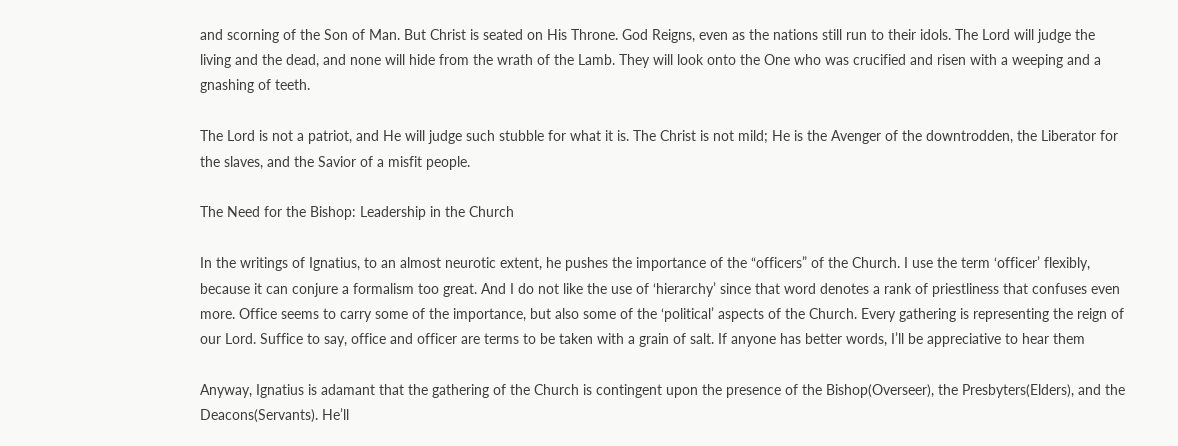and scorning of the Son of Man. But Christ is seated on His Throne. God Reigns, even as the nations still run to their idols. The Lord will judge the living and the dead, and none will hide from the wrath of the Lamb. They will look onto the One who was crucified and risen with a weeping and a gnashing of teeth.

The Lord is not a patriot, and He will judge such stubble for what it is. The Christ is not mild; He is the Avenger of the downtrodden, the Liberator for the slaves, and the Savior of a misfit people.

The Need for the Bishop: Leadership in the Church

In the writings of Ignatius, to an almost neurotic extent, he pushes the importance of the “officers” of the Church. I use the term ‘officer’ flexibly, because it can conjure a formalism too great. And I do not like the use of ‘hierarchy’ since that word denotes a rank of priestliness that confuses even more. Office seems to carry some of the importance, but also some of the ‘political’ aspects of the Church. Every gathering is representing the reign of our Lord. Suffice to say, office and officer are terms to be taken with a grain of salt. If anyone has better words, I’ll be appreciative to hear them

Anyway, Ignatius is adamant that the gathering of the Church is contingent upon the presence of the Bishop(Overseer), the Presbyters(Elders), and the Deacons(Servants). He’ll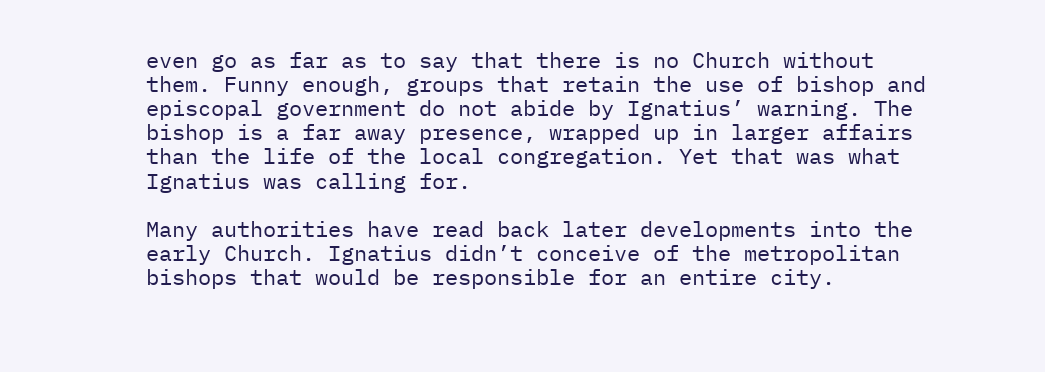even go as far as to say that there is no Church without them. Funny enough, groups that retain the use of bishop and episcopal government do not abide by Ignatius’ warning. The bishop is a far away presence, wrapped up in larger affairs than the life of the local congregation. Yet that was what Ignatius was calling for.

Many authorities have read back later developments into the early Church. Ignatius didn’t conceive of the metropolitan bishops that would be responsible for an entire city.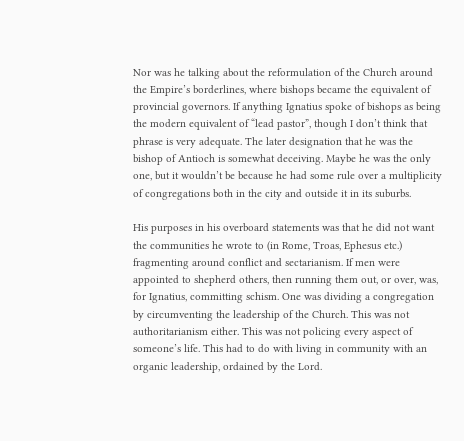Nor was he talking about the reformulation of the Church around the Empire’s borderlines, where bishops became the equivalent of provincial governors. If anything Ignatius spoke of bishops as being the modern equivalent of “lead pastor”, though I don’t think that phrase is very adequate. The later designation that he was the bishop of Antioch is somewhat deceiving. Maybe he was the only one, but it wouldn’t be because he had some rule over a multiplicity of congregations both in the city and outside it in its suburbs.

His purposes in his overboard statements was that he did not want the communities he wrote to (in Rome, Troas, Ephesus etc.) fragmenting around conflict and sectarianism. If men were appointed to shepherd others, then running them out, or over, was, for Ignatius, committing schism. One was dividing a congregation by circumventing the leadership of the Church. This was not authoritarianism either. This was not policing every aspect of someone’s life. This had to do with living in community with an organic leadership, ordained by the Lord.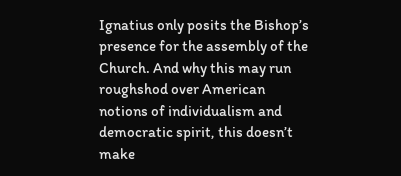Ignatius only posits the Bishop’s presence for the assembly of the Church. And why this may run roughshod over American notions of individualism and democratic spirit, this doesn’t make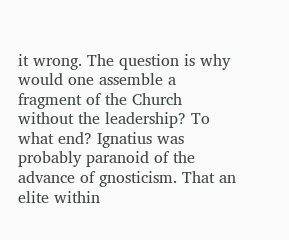it wrong. The question is why would one assemble a fragment of the Church without the leadership? To what end? Ignatius was probably paranoid of the advance of gnosticism. That an elite within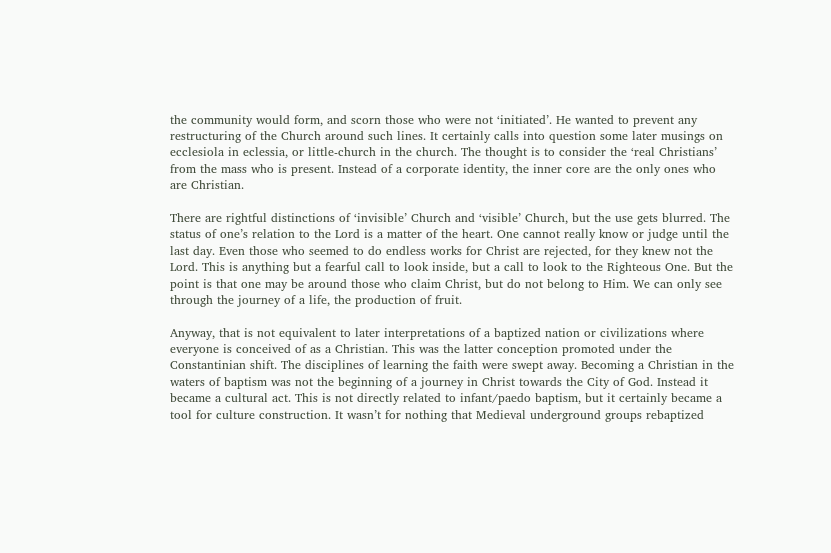the community would form, and scorn those who were not ‘initiated’. He wanted to prevent any restructuring of the Church around such lines. It certainly calls into question some later musings on ecclesiola in eclessia, or little-church in the church. The thought is to consider the ‘real Christians’ from the mass who is present. Instead of a corporate identity, the inner core are the only ones who are Christian.

There are rightful distinctions of ‘invisible’ Church and ‘visible’ Church, but the use gets blurred. The status of one’s relation to the Lord is a matter of the heart. One cannot really know or judge until the last day. Even those who seemed to do endless works for Christ are rejected, for they knew not the Lord. This is anything but a fearful call to look inside, but a call to look to the Righteous One. But the point is that one may be around those who claim Christ, but do not belong to Him. We can only see through the journey of a life, the production of fruit.

Anyway, that is not equivalent to later interpretations of a baptized nation or civilizations where everyone is conceived of as a Christian. This was the latter conception promoted under the Constantinian shift. The disciplines of learning the faith were swept away. Becoming a Christian in the waters of baptism was not the beginning of a journey in Christ towards the City of God. Instead it became a cultural act. This is not directly related to infant/paedo baptism, but it certainly became a tool for culture construction. It wasn’t for nothing that Medieval underground groups rebaptized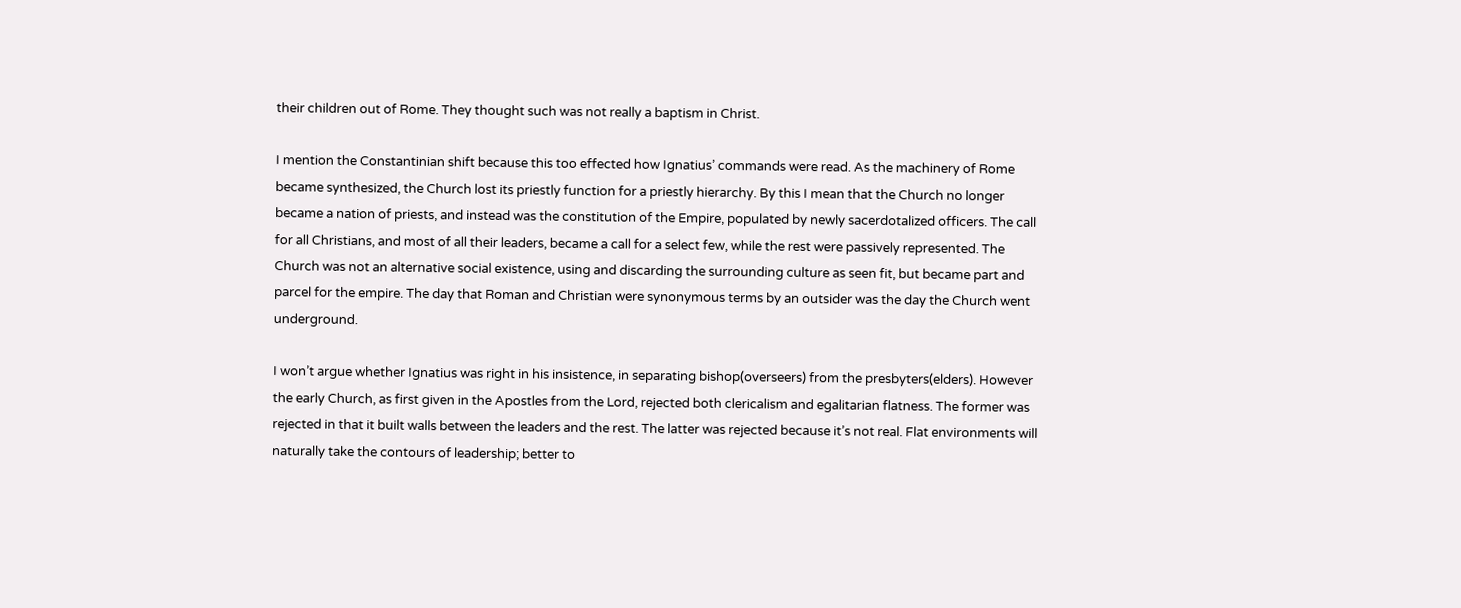their children out of Rome. They thought such was not really a baptism in Christ.

I mention the Constantinian shift because this too effected how Ignatius’ commands were read. As the machinery of Rome became synthesized, the Church lost its priestly function for a priestly hierarchy. By this I mean that the Church no longer became a nation of priests, and instead was the constitution of the Empire, populated by newly sacerdotalized officers. The call for all Christians, and most of all their leaders, became a call for a select few, while the rest were passively represented. The Church was not an alternative social existence, using and discarding the surrounding culture as seen fit, but became part and parcel for the empire. The day that Roman and Christian were synonymous terms by an outsider was the day the Church went underground.

I won’t argue whether Ignatius was right in his insistence, in separating bishop(overseers) from the presbyters(elders). However the early Church, as first given in the Apostles from the Lord, rejected both clericalism and egalitarian flatness. The former was rejected in that it built walls between the leaders and the rest. The latter was rejected because it’s not real. Flat environments will naturally take the contours of leadership; better to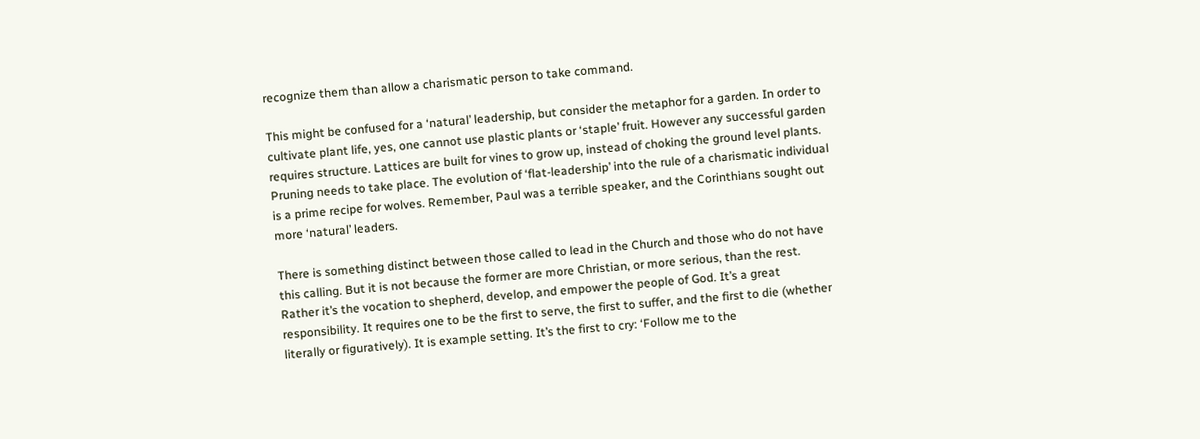recognize them than allow a charismatic person to take command.

This might be confused for a ‘natural’ leadership, but consider the metaphor for a garden. In order to cultivate plant life, yes, one cannot use plastic plants or ‘staple’ fruit. However any successful garden requires structure. Lattices are built for vines to grow up, instead of choking the ground level plants. Pruning needs to take place. The evolution of ‘flat-leadership’ into the rule of a charismatic individual is a prime recipe for wolves. Remember, Paul was a terrible speaker, and the Corinthians sought out more ‘natural’ leaders.

There is something distinct between those called to lead in the Church and those who do not have this calling. But it is not because the former are more Christian, or more serious, than the rest. Rather it’s the vocation to shepherd, develop, and empower the people of God. It’s a great responsibility. It requires one to be the first to serve, the first to suffer, and the first to die (whether literally or figuratively). It is example setting. It’s the first to cry: ‘Follow me to the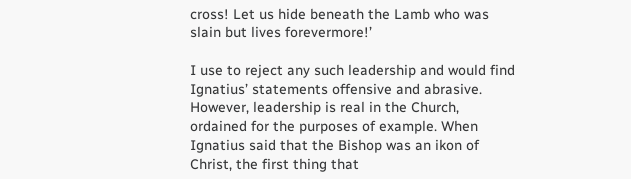cross! Let us hide beneath the Lamb who was slain but lives forevermore!’

I use to reject any such leadership and would find Ignatius’ statements offensive and abrasive. However, leadership is real in the Church, ordained for the purposes of example. When Ignatius said that the Bishop was an ikon of Christ, the first thing that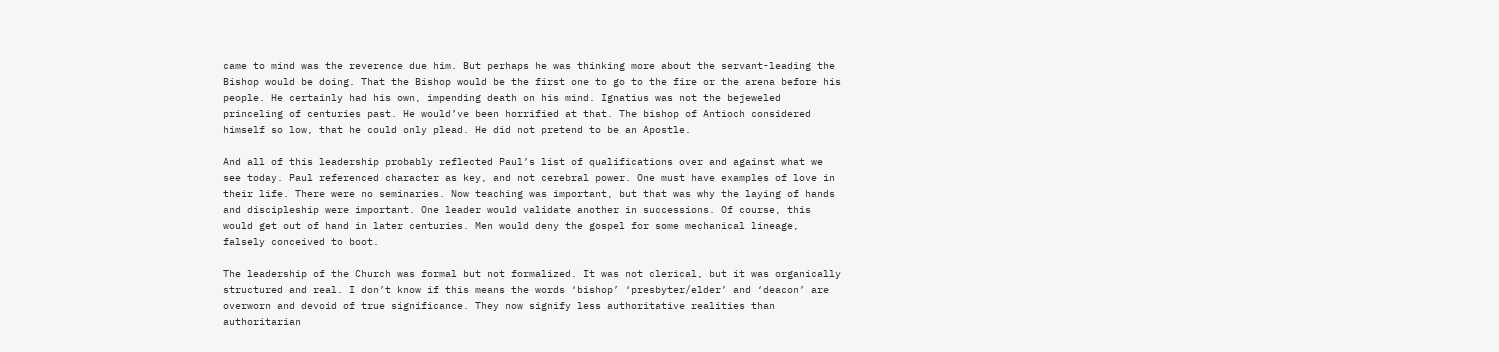came to mind was the reverence due him. But perhaps he was thinking more about the servant-leading the Bishop would be doing. That the Bishop would be the first one to go to the fire or the arena before his people. He certainly had his own, impending death on his mind. Ignatius was not the bejeweled princeling of centuries past. He would’ve been horrified at that. The bishop of Antioch considered himself so low, that he could only plead. He did not pretend to be an Apostle.

And all of this leadership probably reflected Paul’s list of qualifications over and against what we see today. Paul referenced character as key, and not cerebral power. One must have examples of love in their life. There were no seminaries. Now teaching was important, but that was why the laying of hands and discipleship were important. One leader would validate another in successions. Of course, this would get out of hand in later centuries. Men would deny the gospel for some mechanical lineage, falsely conceived to boot.

The leadership of the Church was formal but not formalized. It was not clerical, but it was organically structured and real. I don’t know if this means the words ‘bishop’ ‘presbyter/elder’ and ‘deacon’ are overworn and devoid of true significance. They now signify less authoritative realities than authoritarian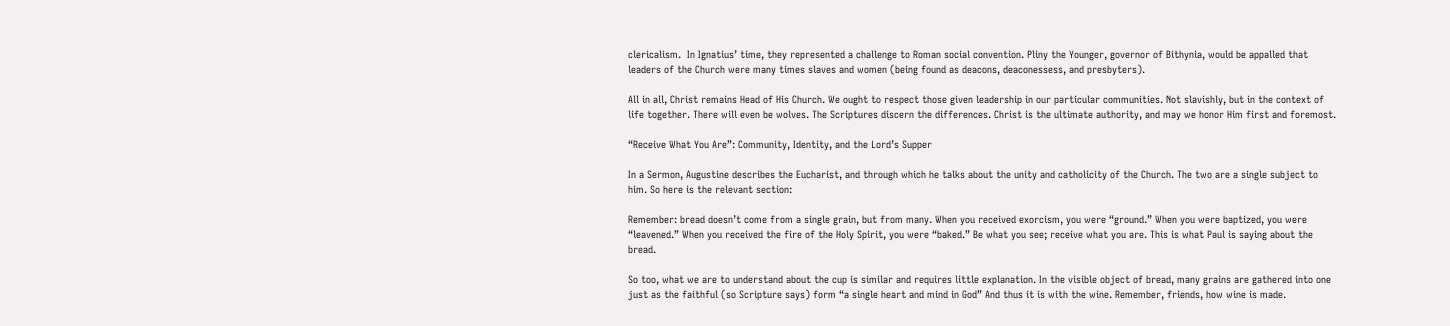clericalism.  In Ignatius’ time, they represented a challenge to Roman social convention. Pliny the Younger, governor of Bithynia, would be appalled that leaders of the Church were many times slaves and women (being found as deacons, deaconessess, and presbyters).

All in all, Christ remains Head of His Church. We ought to respect those given leadership in our particular communities. Not slavishly, but in the context of life together. There will even be wolves. The Scriptures discern the differences. Christ is the ultimate authority, and may we honor Him first and foremost.

“Receive What You Are”: Community, Identity, and the Lord’s Supper

In a Sermon, Augustine describes the Eucharist, and through which he talks about the unity and catholicity of the Church. The two are a single subject to him. So here is the relevant section:

Remember: bread doesn’t come from a single grain, but from many. When you received exorcism, you were “ground.” When you were baptized, you were “leavened.” When you received the fire of the Holy Spirit, you were “baked.” Be what you see; receive what you are. This is what Paul is saying about the bread.

So too, what we are to understand about the cup is similar and requires little explanation. In the visible object of bread, many grains are gathered into one just as the faithful (so Scripture says) form “a single heart and mind in God” And thus it is with the wine. Remember, friends, how wine is made.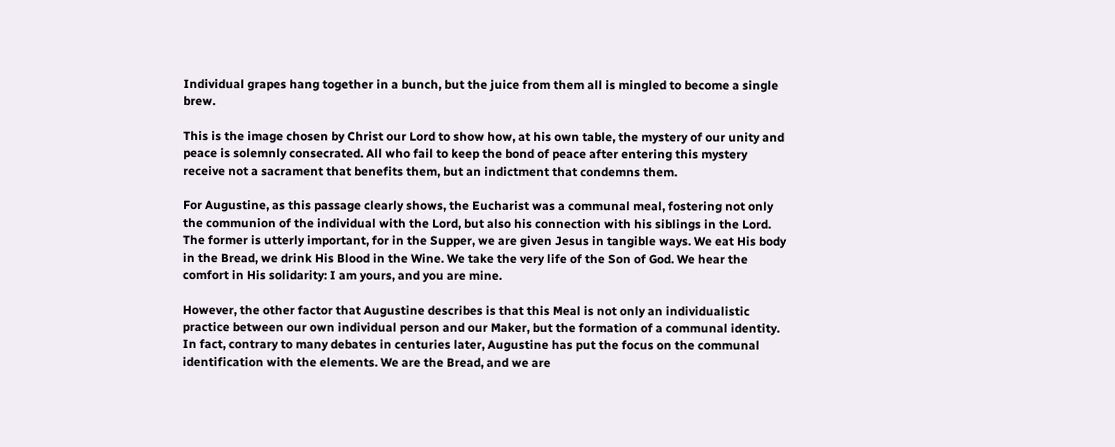Individual grapes hang together in a bunch, but the juice from them all is mingled to become a single brew.

This is the image chosen by Christ our Lord to show how, at his own table, the mystery of our unity and peace is solemnly consecrated. All who fail to keep the bond of peace after entering this mystery receive not a sacrament that benefits them, but an indictment that condemns them.

For Augustine, as this passage clearly shows, the Eucharist was a communal meal, fostering not only the communion of the individual with the Lord, but also his connection with his siblings in the Lord. The former is utterly important, for in the Supper, we are given Jesus in tangible ways. We eat His body in the Bread, we drink His Blood in the Wine. We take the very life of the Son of God. We hear the comfort in His solidarity: I am yours, and you are mine.

However, the other factor that Augustine describes is that this Meal is not only an individualistic practice between our own individual person and our Maker, but the formation of a communal identity. In fact, contrary to many debates in centuries later, Augustine has put the focus on the communal identification with the elements. We are the Bread, and we are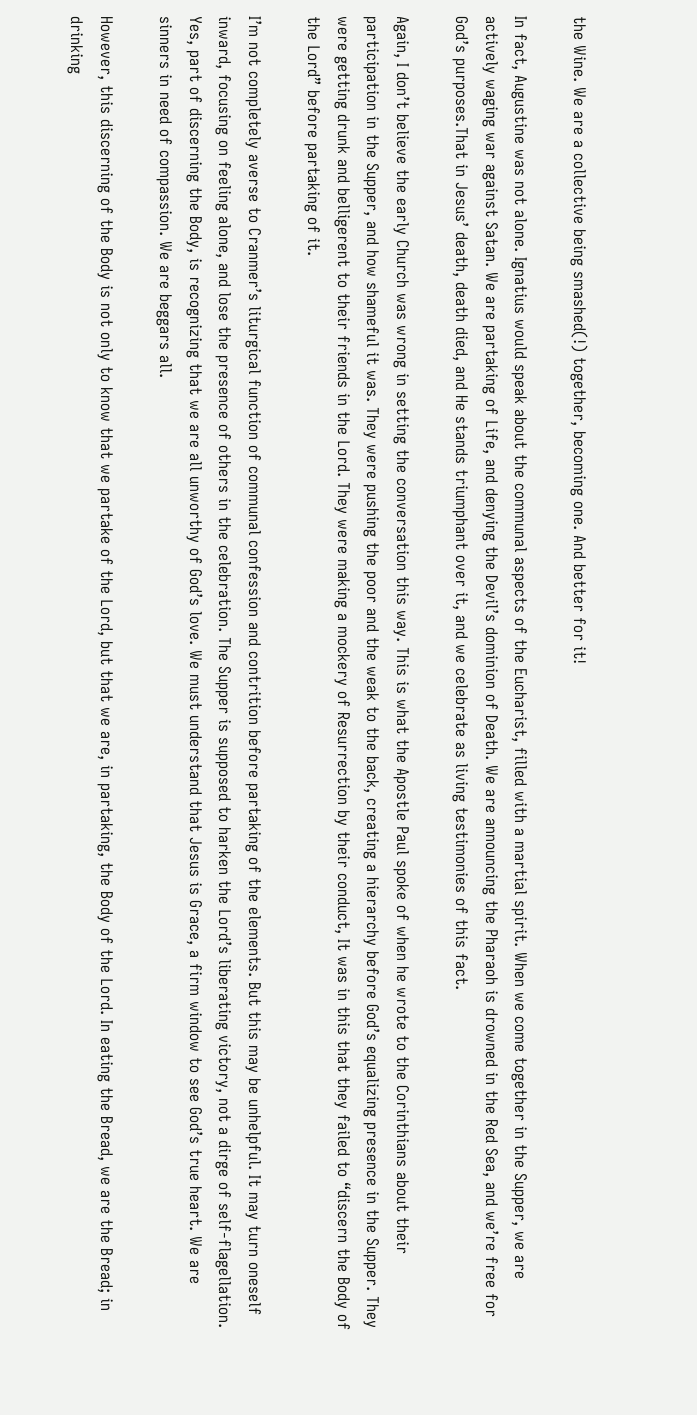the Wine. We are a collective being smashed(!) together, becoming one. And better for it!

In fact, Augustine was not alone. Ignatius would speak about the communal aspects of the Eucharist, filled with a martial spirit. When we come together in the Supper, we are actively waging war against Satan. We are partaking of Life, and denying the Devil’s dominion of Death. We are announcing the Pharaoh is drowned in the Red Sea, and we’re free for God’s purposes.That in Jesus’ death, death died, and He stands triumphant over it, and we celebrate as living testimonies of this fact.

Again, I don’t believe the early Church was wrong in setting the conversation this way. This is what the Apostle Paul spoke of when he wrote to the Corinthians about their participation in the Supper, and how shameful it was. They were pushing the poor and the weak to the back, creating a hierarchy before God’s equalizing presence in the Supper. They were getting drunk and belligerent to their friends in the Lord. They were making a mockery of Resurrection by their conduct, It was in this that they failed to “discern the Body of the Lord” before partaking of it.

I’m not completely averse to Cranmer’s liturgical function of communal confession and contrition before partaking of the elements. But this may be unhelpful. It may turn oneself inward, focusing on feeling alone, and lose the presence of others in the celebration. The Supper is supposed to harken the Lord’s liberating victory, not a dirge of self-flagellation. Yes, part of discerning the Body, is recognizing that we are all unworthy of God’s love. We must understand that Jesus is Grace, a firm window to see God’s true heart. We are sinners in need of compassion. We are beggars all.

However, this discerning of the Body is not only to know that we partake of the Lord, but that we are, in partaking, the Body of the Lord. In eating the Bread, we are the Bread; in drinking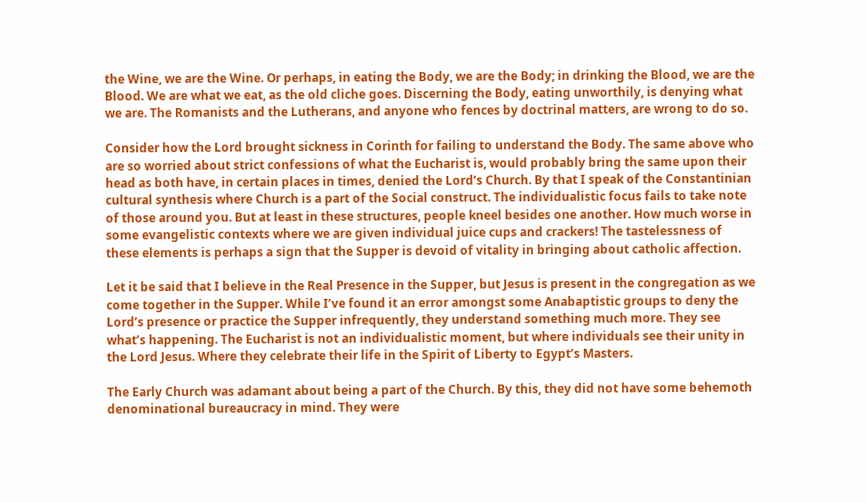the Wine, we are the Wine. Or perhaps, in eating the Body, we are the Body; in drinking the Blood, we are the Blood. We are what we eat, as the old cliche goes. Discerning the Body, eating unworthily, is denying what we are. The Romanists and the Lutherans, and anyone who fences by doctrinal matters, are wrong to do so.

Consider how the Lord brought sickness in Corinth for failing to understand the Body. The same above who are so worried about strict confessions of what the Eucharist is, would probably bring the same upon their head as both have, in certain places in times, denied the Lord’s Church. By that I speak of the Constantinian cultural synthesis where Church is a part of the Social construct. The individualistic focus fails to take note of those around you. But at least in these structures, people kneel besides one another. How much worse in some evangelistic contexts where we are given individual juice cups and crackers! The tastelessness of these elements is perhaps a sign that the Supper is devoid of vitality in bringing about catholic affection.

Let it be said that I believe in the Real Presence in the Supper, but Jesus is present in the congregation as we come together in the Supper. While I’ve found it an error amongst some Anabaptistic groups to deny the Lord’s presence or practice the Supper infrequently, they understand something much more. They see what’s happening. The Eucharist is not an individualistic moment, but where individuals see their unity in the Lord Jesus. Where they celebrate their life in the Spirit of Liberty to Egypt’s Masters.

The Early Church was adamant about being a part of the Church. By this, they did not have some behemoth denominational bureaucracy in mind. They were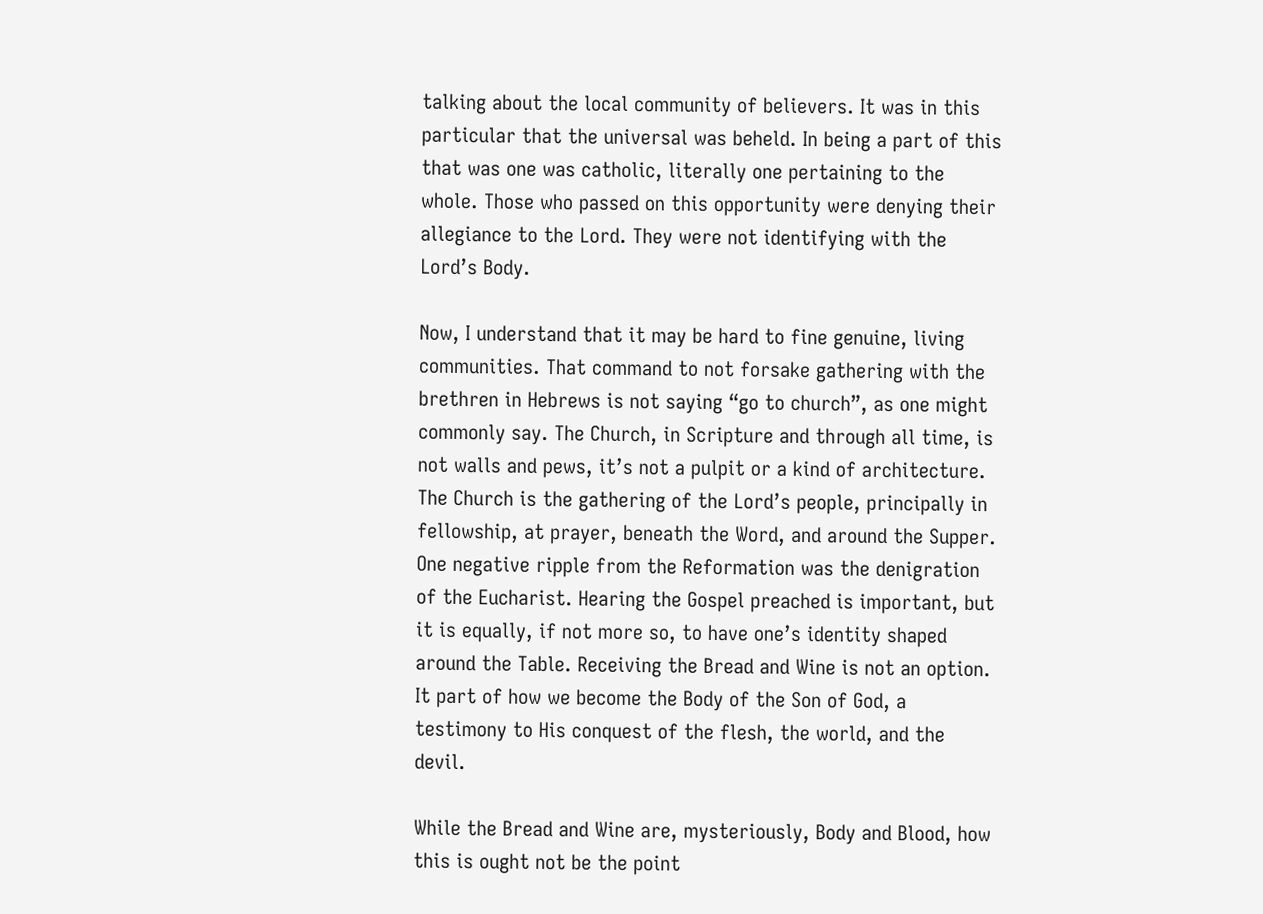talking about the local community of believers. It was in this particular that the universal was beheld. In being a part of this that was one was catholic, literally one pertaining to the whole. Those who passed on this opportunity were denying their allegiance to the Lord. They were not identifying with the Lord’s Body.

Now, I understand that it may be hard to fine genuine, living communities. That command to not forsake gathering with the brethren in Hebrews is not saying “go to church”, as one might commonly say. The Church, in Scripture and through all time, is not walls and pews, it’s not a pulpit or a kind of architecture. The Church is the gathering of the Lord’s people, principally in fellowship, at prayer, beneath the Word, and around the Supper. One negative ripple from the Reformation was the denigration of the Eucharist. Hearing the Gospel preached is important, but it is equally, if not more so, to have one’s identity shaped around the Table. Receiving the Bread and Wine is not an option. It part of how we become the Body of the Son of God, a testimony to His conquest of the flesh, the world, and the devil.

While the Bread and Wine are, mysteriously, Body and Blood, how this is ought not be the point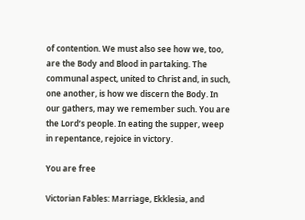of contention. We must also see how we, too, are the Body and Blood in partaking. The communal aspect, united to Christ and, in such, one another, is how we discern the Body. In our gathers, may we remember such. You are the Lord’s people. In eating the supper, weep in repentance, rejoice in victory.

You are free

Victorian Fables: Marriage, Ekklesia, and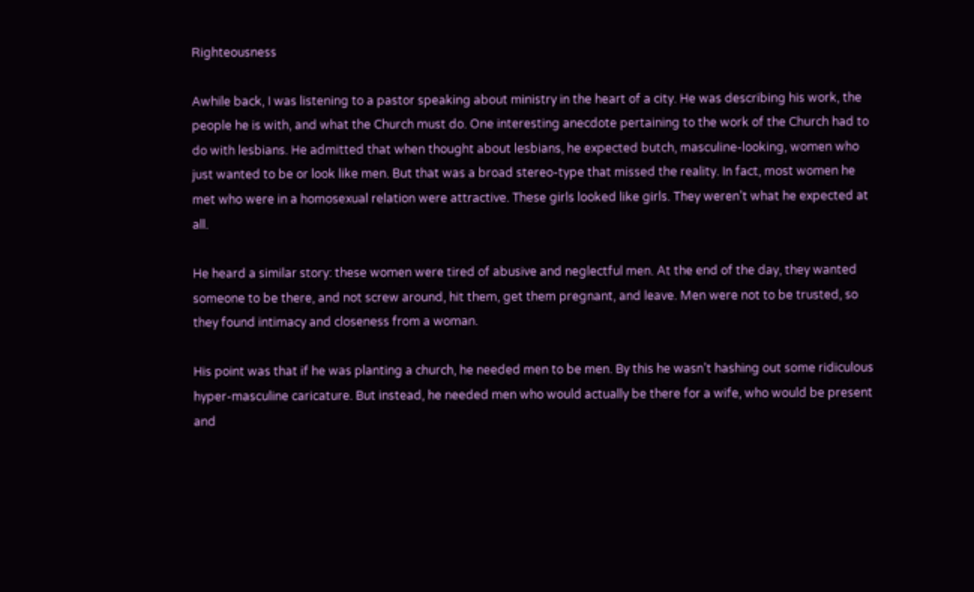Righteousness

Awhile back, I was listening to a pastor speaking about ministry in the heart of a city. He was describing his work, the people he is with, and what the Church must do. One interesting anecdote pertaining to the work of the Church had to do with lesbians. He admitted that when thought about lesbians, he expected butch, masculine-looking, women who just wanted to be or look like men. But that was a broad stereo-type that missed the reality. In fact, most women he met who were in a homosexual relation were attractive. These girls looked like girls. They weren’t what he expected at all.

He heard a similar story: these women were tired of abusive and neglectful men. At the end of the day, they wanted someone to be there, and not screw around, hit them, get them pregnant, and leave. Men were not to be trusted, so they found intimacy and closeness from a woman.

His point was that if he was planting a church, he needed men to be men. By this he wasn’t hashing out some ridiculous hyper-masculine caricature. But instead, he needed men who would actually be there for a wife, who would be present and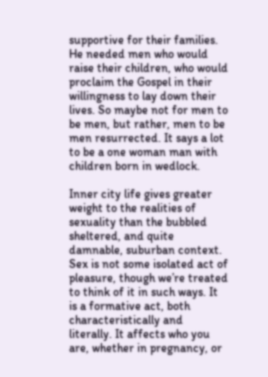supportive for their families. He needed men who would raise their children, who would proclaim the Gospel in their willingness to lay down their lives. So maybe not for men to be men, but rather, men to be men resurrected. It says a lot to be a one woman man with children born in wedlock.

Inner city life gives greater weight to the realities of sexuality than the bubbled sheltered, and quite damnable, suburban context. Sex is not some isolated act of pleasure, though we’re treated to think of it in such ways. It is a formative act, both characteristically and literally. It affects who you are, whether in pregnancy, or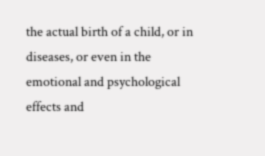the actual birth of a child, or in diseases, or even in the emotional and psychological effects and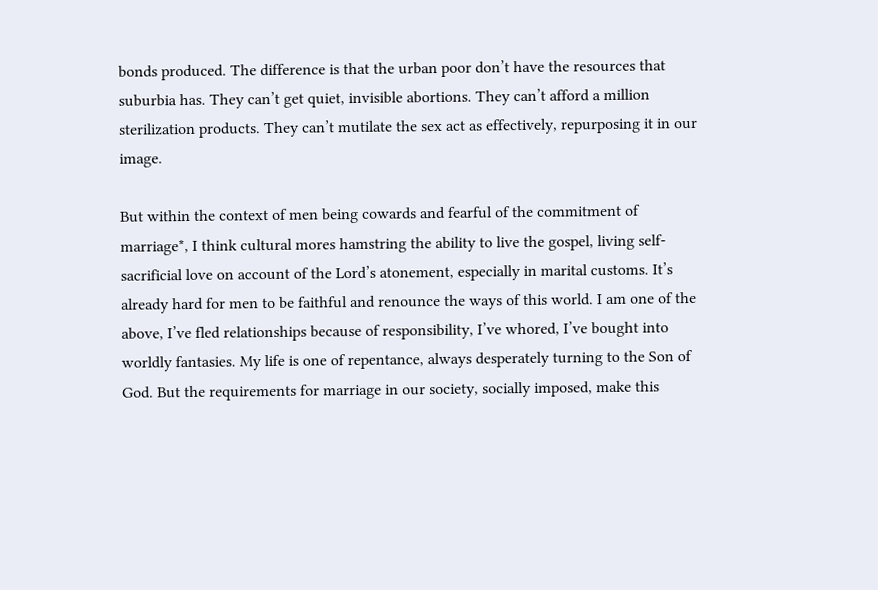bonds produced. The difference is that the urban poor don’t have the resources that suburbia has. They can’t get quiet, invisible abortions. They can’t afford a million sterilization products. They can’t mutilate the sex act as effectively, repurposing it in our image.

But within the context of men being cowards and fearful of the commitment of marriage*, I think cultural mores hamstring the ability to live the gospel, living self-sacrificial love on account of the Lord’s atonement, especially in marital customs. It’s already hard for men to be faithful and renounce the ways of this world. I am one of the above, I’ve fled relationships because of responsibility, I’ve whored, I’ve bought into worldly fantasies. My life is one of repentance, always desperately turning to the Son of God. But the requirements for marriage in our society, socially imposed, make this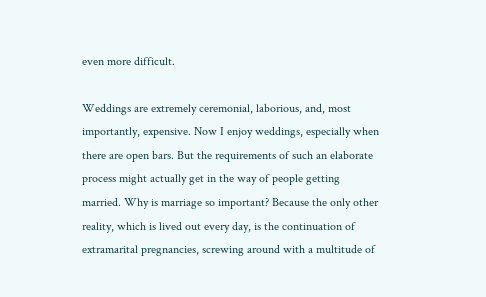even more difficult.

Weddings are extremely ceremonial, laborious, and, most importantly, expensive. Now I enjoy weddings, especially when there are open bars. But the requirements of such an elaborate process might actually get in the way of people getting married. Why is marriage so important? Because the only other reality, which is lived out every day, is the continuation of extramarital pregnancies, screwing around with a multitude of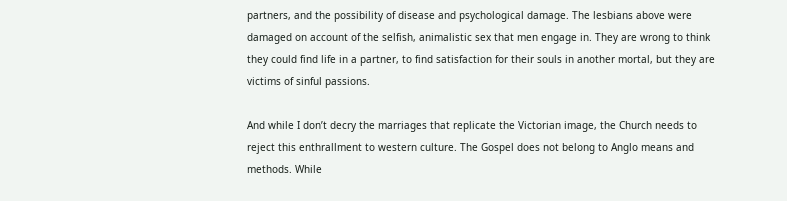partners, and the possibility of disease and psychological damage. The lesbians above were damaged on account of the selfish, animalistic sex that men engage in. They are wrong to think they could find life in a partner, to find satisfaction for their souls in another mortal, but they are victims of sinful passions.

And while I don’t decry the marriages that replicate the Victorian image, the Church needs to reject this enthrallment to western culture. The Gospel does not belong to Anglo means and methods. While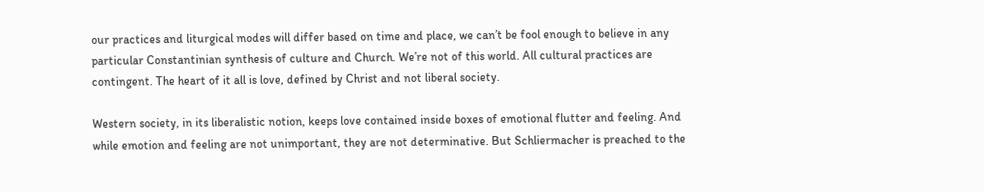our practices and liturgical modes will differ based on time and place, we can’t be fool enough to believe in any particular Constantinian synthesis of culture and Church. We’re not of this world. All cultural practices are contingent. The heart of it all is love, defined by Christ and not liberal society.

Western society, in its liberalistic notion, keeps love contained inside boxes of emotional flutter and feeling. And while emotion and feeling are not unimportant, they are not determinative. But Schliermacher is preached to the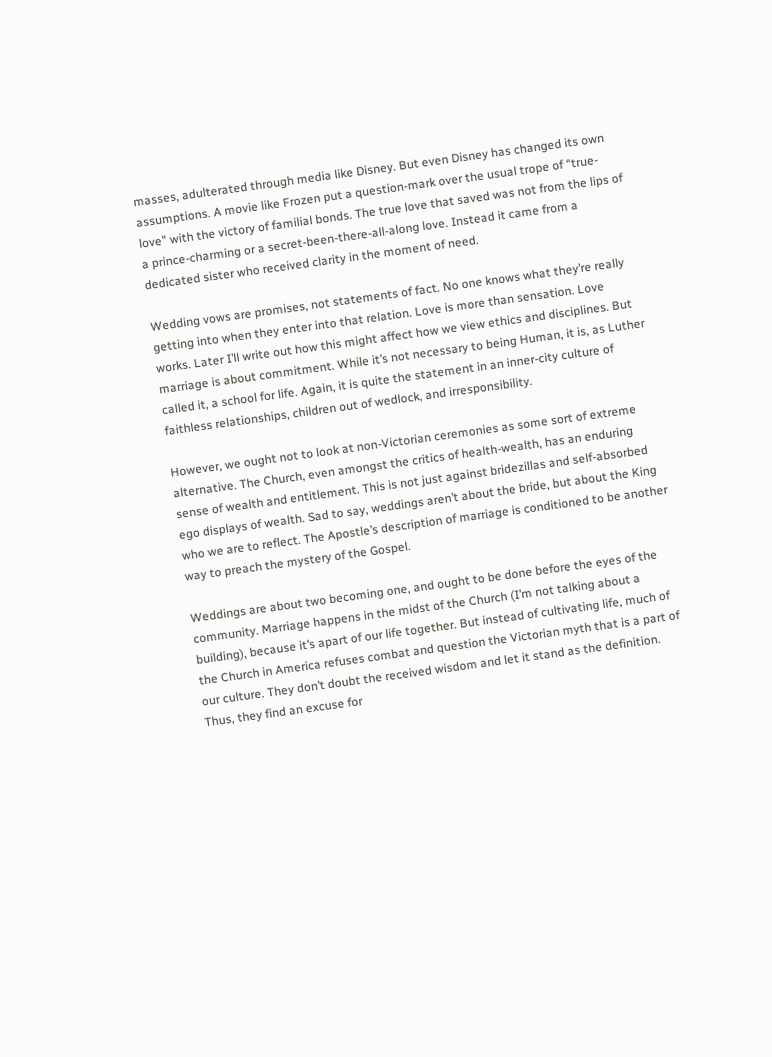masses, adulterated through media like Disney. But even Disney has changed its own assumptions. A movie like Frozen put a question-mark over the usual trope of “true-love” with the victory of familial bonds. The true love that saved was not from the lips of a prince-charming or a secret-been-there-all-along love. Instead it came from a dedicated sister who received clarity in the moment of need.

Wedding vows are promises, not statements of fact. No one knows what they’re really getting into when they enter into that relation. Love is more than sensation. Love works. Later I’ll write out how this might affect how we view ethics and disciplines. But marriage is about commitment. While it’s not necessary to being Human, it is, as Luther called it, a school for life. Again, it is quite the statement in an inner-city culture of faithless relationships, children out of wedlock, and irresponsibility.

However, we ought not to look at non-Victorian ceremonies as some sort of extreme alternative. The Church, even amongst the critics of health-wealth, has an enduring sense of wealth and entitlement. This is not just against bridezillas and self-absorbed ego displays of wealth. Sad to say, weddings aren’t about the bride, but about the King who we are to reflect. The Apostle’s description of marriage is conditioned to be another way to preach the mystery of the Gospel.

Weddings are about two becoming one, and ought to be done before the eyes of the community. Marriage happens in the midst of the Church (I’m not talking about a building), because it’s apart of our life together. But instead of cultivating life, much of the Church in America refuses combat and question the Victorian myth that is a part of our culture. They don’t doubt the received wisdom and let it stand as the definition. Thus, they find an excuse for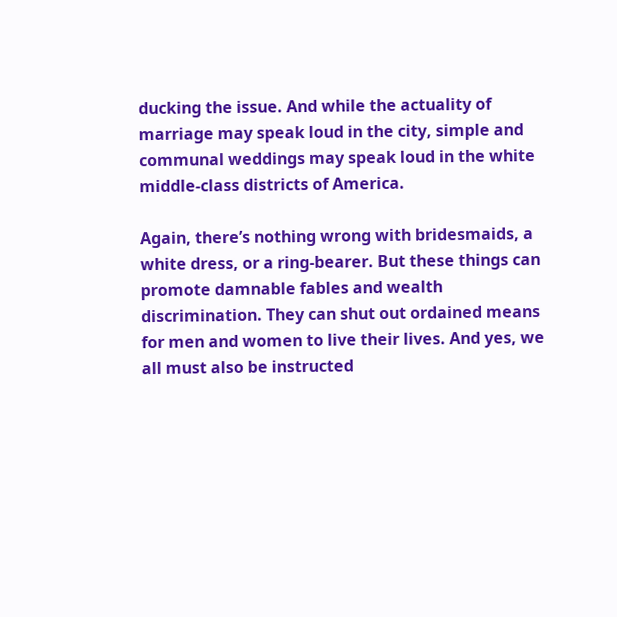ducking the issue. And while the actuality of marriage may speak loud in the city, simple and communal weddings may speak loud in the white middle-class districts of America.

Again, there’s nothing wrong with bridesmaids, a white dress, or a ring-bearer. But these things can promote damnable fables and wealth discrimination. They can shut out ordained means for men and women to live their lives. And yes, we all must also be instructed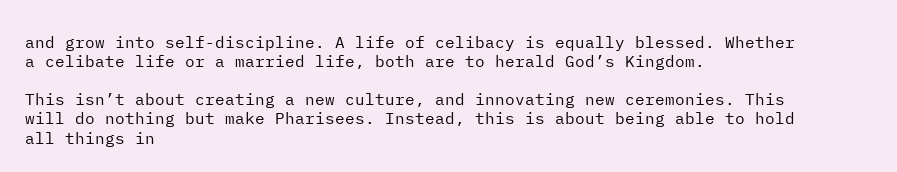and grow into self-discipline. A life of celibacy is equally blessed. Whether a celibate life or a married life, both are to herald God’s Kingdom.

This isn’t about creating a new culture, and innovating new ceremonies. This will do nothing but make Pharisees. Instead, this is about being able to hold all things in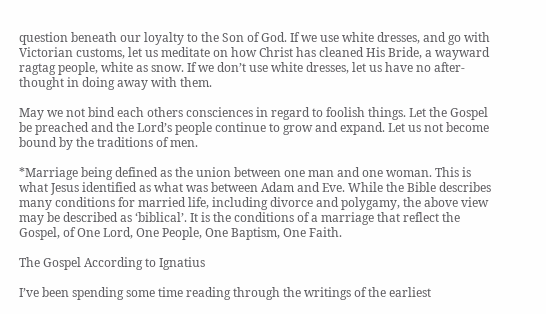question beneath our loyalty to the Son of God. If we use white dresses, and go with Victorian customs, let us meditate on how Christ has cleaned His Bride, a wayward ragtag people, white as snow. If we don’t use white dresses, let us have no after-thought in doing away with them.

May we not bind each others consciences in regard to foolish things. Let the Gospel be preached and the Lord’s people continue to grow and expand. Let us not become bound by the traditions of men.

*Marriage being defined as the union between one man and one woman. This is what Jesus identified as what was between Adam and Eve. While the Bible describes many conditions for married life, including divorce and polygamy, the above view may be described as ‘biblical’. It is the conditions of a marriage that reflect the Gospel, of One Lord, One People, One Baptism, One Faith.

The Gospel According to Ignatius

I’ve been spending some time reading through the writings of the earliest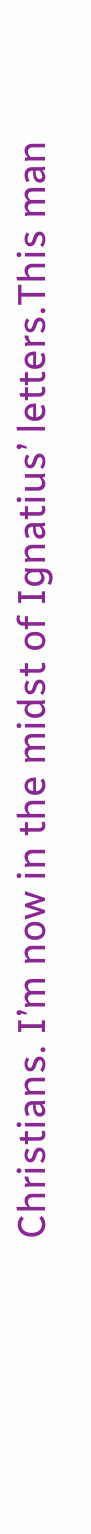Christians. I’m now in the midst of Ignatius’ letters.This man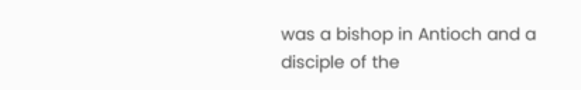was a bishop in Antioch and a disciple of the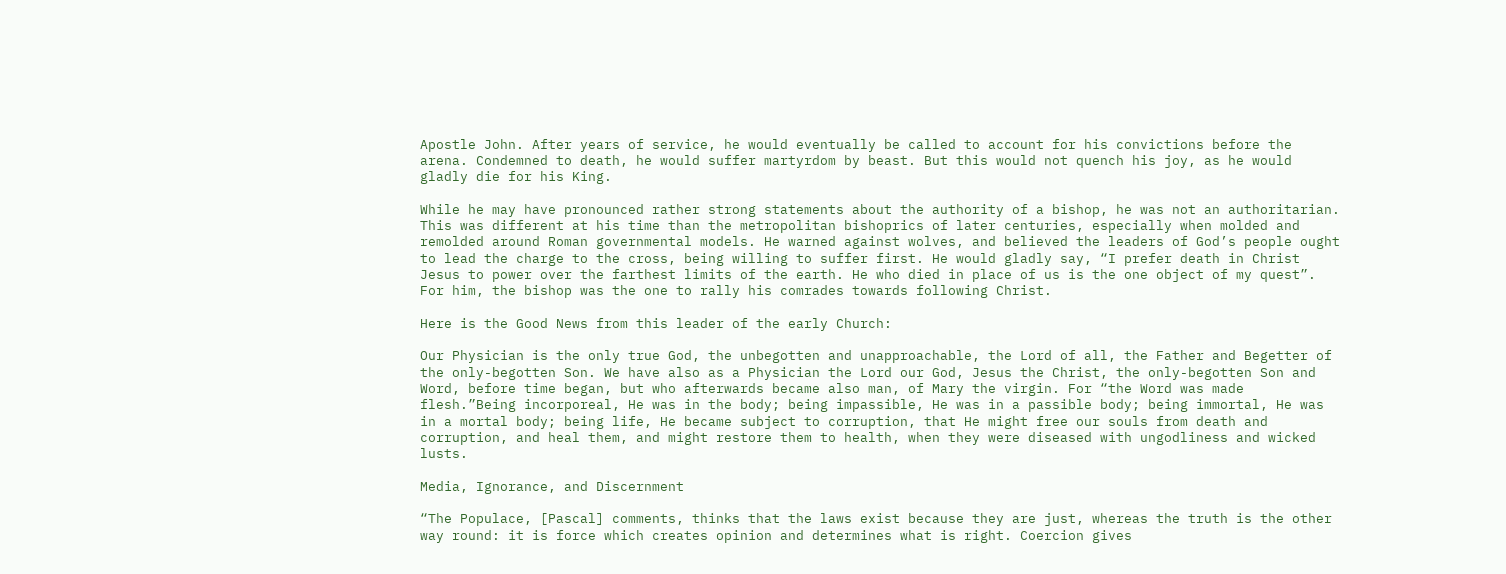Apostle John. After years of service, he would eventually be called to account for his convictions before the arena. Condemned to death, he would suffer martyrdom by beast. But this would not quench his joy, as he would gladly die for his King.

While he may have pronounced rather strong statements about the authority of a bishop, he was not an authoritarian. This was different at his time than the metropolitan bishoprics of later centuries, especially when molded and remolded around Roman governmental models. He warned against wolves, and believed the leaders of God’s people ought to lead the charge to the cross, being willing to suffer first. He would gladly say, “I prefer death in Christ Jesus to power over the farthest limits of the earth. He who died in place of us is the one object of my quest”. For him, the bishop was the one to rally his comrades towards following Christ.

Here is the Good News from this leader of the early Church:

Our Physician is the only true God, the unbegotten and unapproachable, the Lord of all, the Father and Begetter of the only-begotten Son. We have also as a Physician the Lord our God, Jesus the Christ, the only-begotten Son and Word, before time began, but who afterwards became also man, of Mary the virgin. For “the Word was made flesh.”Being incorporeal, He was in the body; being impassible, He was in a passible body; being immortal, He was in a mortal body; being life, He became subject to corruption, that He might free our souls from death and corruption, and heal them, and might restore them to health, when they were diseased with ungodliness and wicked lusts.

Media, Ignorance, and Discernment

“The Populace, [Pascal] comments, thinks that the laws exist because they are just, whereas the truth is the other way round: it is force which creates opinion and determines what is right. Coercion gives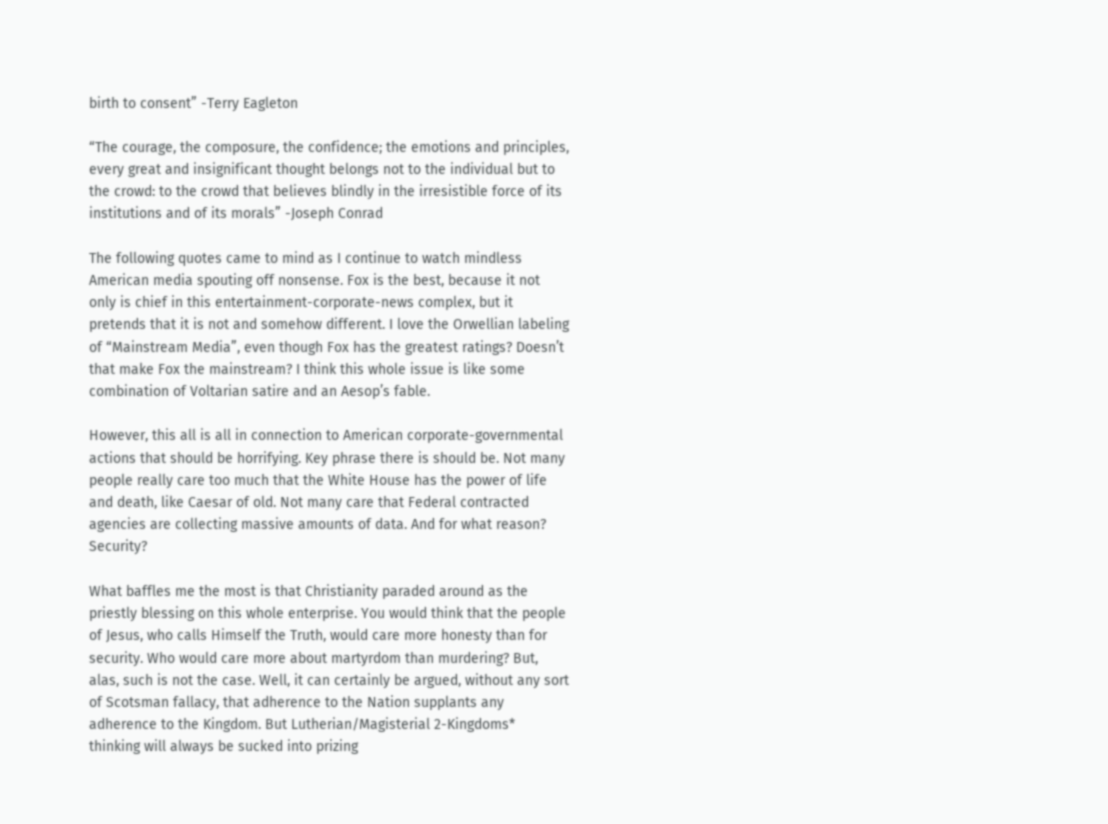birth to consent” -Terry Eagleton

“The courage, the composure, the confidence; the emotions and principles, every great and insignificant thought belongs not to the individual but to the crowd: to the crowd that believes blindly in the irresistible force of its institutions and of its morals” -Joseph Conrad

The following quotes came to mind as I continue to watch mindless American media spouting off nonsense. Fox is the best, because it not only is chief in this entertainment-corporate-news complex, but it pretends that it is not and somehow different. I love the Orwellian labeling of “Mainstream Media”, even though Fox has the greatest ratings? Doesn’t that make Fox the mainstream? I think this whole issue is like some combination of Voltarian satire and an Aesop’s fable.

However, this all is all in connection to American corporate-governmental actions that should be horrifying. Key phrase there is should be. Not many people really care too much that the White House has the power of life and death, like Caesar of old. Not many care that Federal contracted agencies are collecting massive amounts of data. And for what reason? Security?

What baffles me the most is that Christianity paraded around as the priestly blessing on this whole enterprise. You would think that the people of Jesus, who calls Himself the Truth, would care more honesty than for security. Who would care more about martyrdom than murdering? But, alas, such is not the case. Well, it can certainly be argued, without any sort of Scotsman fallacy, that adherence to the Nation supplants any adherence to the Kingdom. But Lutherian/Magisterial 2-Kingdoms* thinking will always be sucked into prizing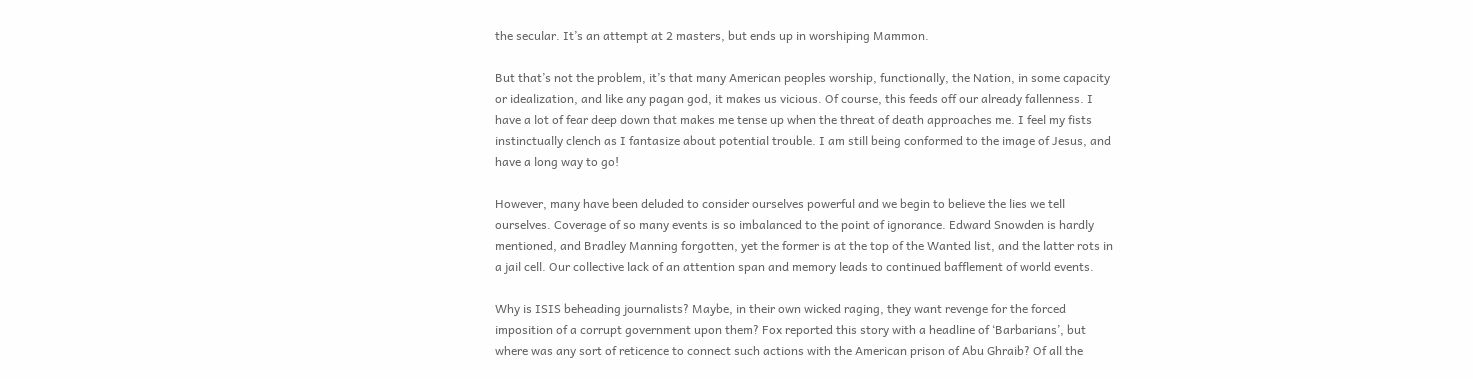the secular. It’s an attempt at 2 masters, but ends up in worshiping Mammon.

But that’s not the problem, it’s that many American peoples worship, functionally, the Nation, in some capacity or idealization, and like any pagan god, it makes us vicious. Of course, this feeds off our already fallenness. I have a lot of fear deep down that makes me tense up when the threat of death approaches me. I feel my fists instinctually clench as I fantasize about potential trouble. I am still being conformed to the image of Jesus, and have a long way to go!

However, many have been deluded to consider ourselves powerful and we begin to believe the lies we tell ourselves. Coverage of so many events is so imbalanced to the point of ignorance. Edward Snowden is hardly mentioned, and Bradley Manning forgotten, yet the former is at the top of the Wanted list, and the latter rots in a jail cell. Our collective lack of an attention span and memory leads to continued bafflement of world events.

Why is ISIS beheading journalists? Maybe, in their own wicked raging, they want revenge for the forced imposition of a corrupt government upon them? Fox reported this story with a headline of ‘Barbarians’, but where was any sort of reticence to connect such actions with the American prison of Abu Ghraib? Of all the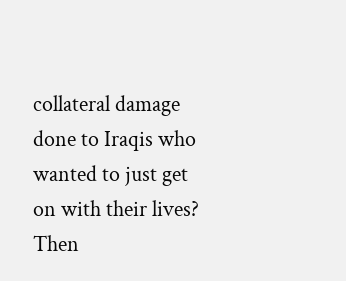collateral damage done to Iraqis who wanted to just get on with their lives? Then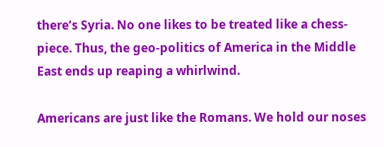there’s Syria. No one likes to be treated like a chess-piece. Thus, the geo-politics of America in the Middle East ends up reaping a whirlwind.

Americans are just like the Romans. We hold our noses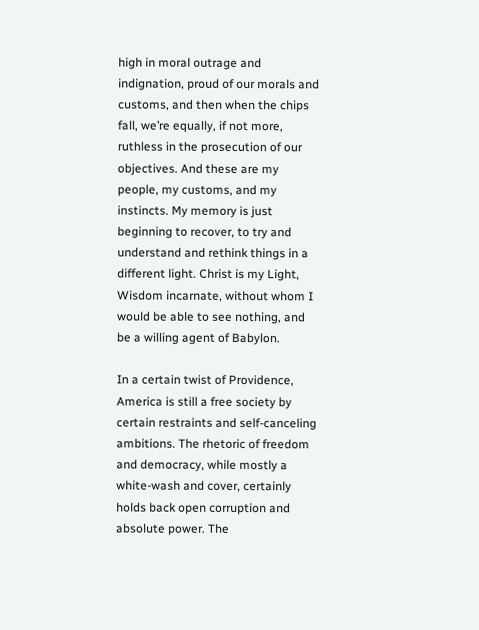high in moral outrage and indignation, proud of our morals and customs, and then when the chips fall, we’re equally, if not more, ruthless in the prosecution of our objectives. And these are my people, my customs, and my instincts. My memory is just beginning to recover, to try and understand and rethink things in a different light. Christ is my Light, Wisdom incarnate, without whom I would be able to see nothing, and be a willing agent of Babylon.

In a certain twist of Providence, America is still a free society by certain restraints and self-canceling ambitions. The rhetoric of freedom and democracy, while mostly a white-wash and cover, certainly holds back open corruption and absolute power. The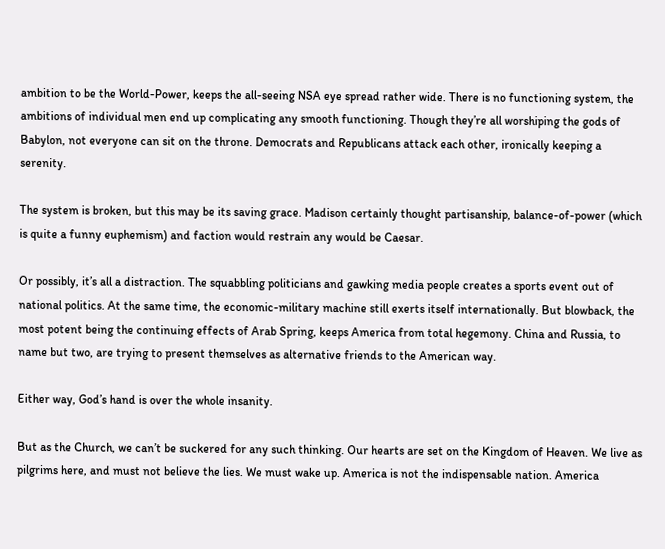ambition to be the World-Power, keeps the all-seeing NSA eye spread rather wide. There is no functioning system, the ambitions of individual men end up complicating any smooth functioning. Though they’re all worshiping the gods of Babylon, not everyone can sit on the throne. Democrats and Republicans attack each other, ironically keeping a serenity.

The system is broken, but this may be its saving grace. Madison certainly thought partisanship, balance-of-power (which is quite a funny euphemism) and faction would restrain any would be Caesar.

Or possibly, it’s all a distraction. The squabbling politicians and gawking media people creates a sports event out of national politics. At the same time, the economic-military machine still exerts itself internationally. But blowback, the most potent being the continuing effects of Arab Spring, keeps America from total hegemony. China and Russia, to name but two, are trying to present themselves as alternative friends to the American way.

Either way, God’s hand is over the whole insanity.

But as the Church, we can’t be suckered for any such thinking. Our hearts are set on the Kingdom of Heaven. We live as pilgrims here, and must not believe the lies. We must wake up. America is not the indispensable nation. America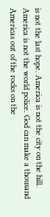is not the last hope. America is not the city on the hill. America is not the world police. God can make a thousand Americas out of the rocks on the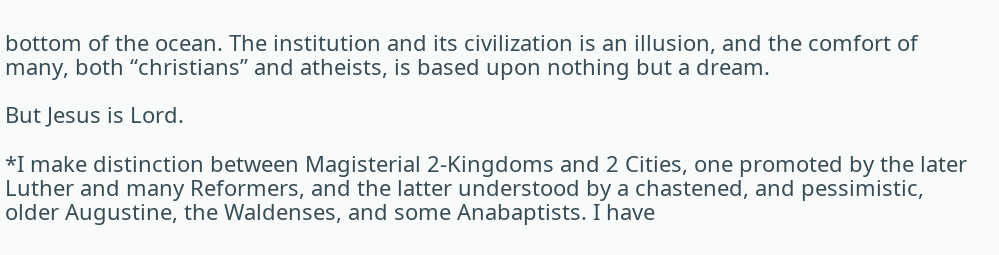bottom of the ocean. The institution and its civilization is an illusion, and the comfort of many, both “christians” and atheists, is based upon nothing but a dream.

But Jesus is Lord.

*I make distinction between Magisterial 2-Kingdoms and 2 Cities, one promoted by the later Luther and many Reformers, and the latter understood by a chastened, and pessimistic, older Augustine, the Waldenses, and some Anabaptists. I have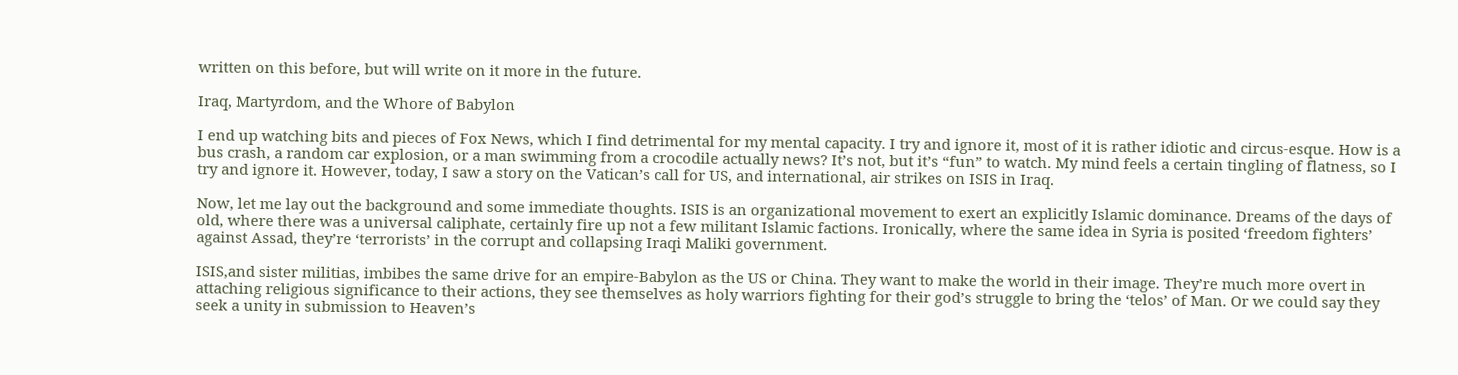written on this before, but will write on it more in the future.

Iraq, Martyrdom, and the Whore of Babylon

I end up watching bits and pieces of Fox News, which I find detrimental for my mental capacity. I try and ignore it, most of it is rather idiotic and circus-esque. How is a bus crash, a random car explosion, or a man swimming from a crocodile actually news? It’s not, but it’s “fun” to watch. My mind feels a certain tingling of flatness, so I try and ignore it. However, today, I saw a story on the Vatican’s call for US, and international, air strikes on ISIS in Iraq.

Now, let me lay out the background and some immediate thoughts. ISIS is an organizational movement to exert an explicitly Islamic dominance. Dreams of the days of old, where there was a universal caliphate, certainly fire up not a few militant Islamic factions. Ironically, where the same idea in Syria is posited ‘freedom fighters’ against Assad, they’re ‘terrorists’ in the corrupt and collapsing Iraqi Maliki government.

ISIS,and sister militias, imbibes the same drive for an empire-Babylon as the US or China. They want to make the world in their image. They’re much more overt in attaching religious significance to their actions, they see themselves as holy warriors fighting for their god’s struggle to bring the ‘telos’ of Man. Or we could say they seek a unity in submission to Heaven’s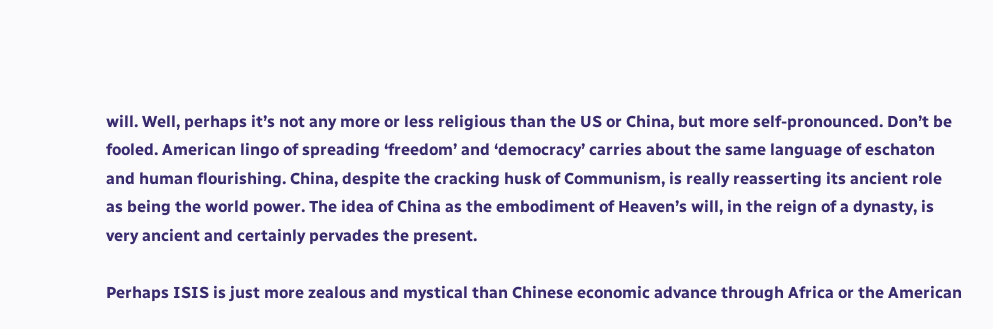will. Well, perhaps it’s not any more or less religious than the US or China, but more self-pronounced. Don’t be fooled. American lingo of spreading ‘freedom’ and ‘democracy’ carries about the same language of eschaton and human flourishing. China, despite the cracking husk of Communism, is really reasserting its ancient role as being the world power. The idea of China as the embodiment of Heaven’s will, in the reign of a dynasty, is very ancient and certainly pervades the present.

Perhaps ISIS is just more zealous and mystical than Chinese economic advance through Africa or the American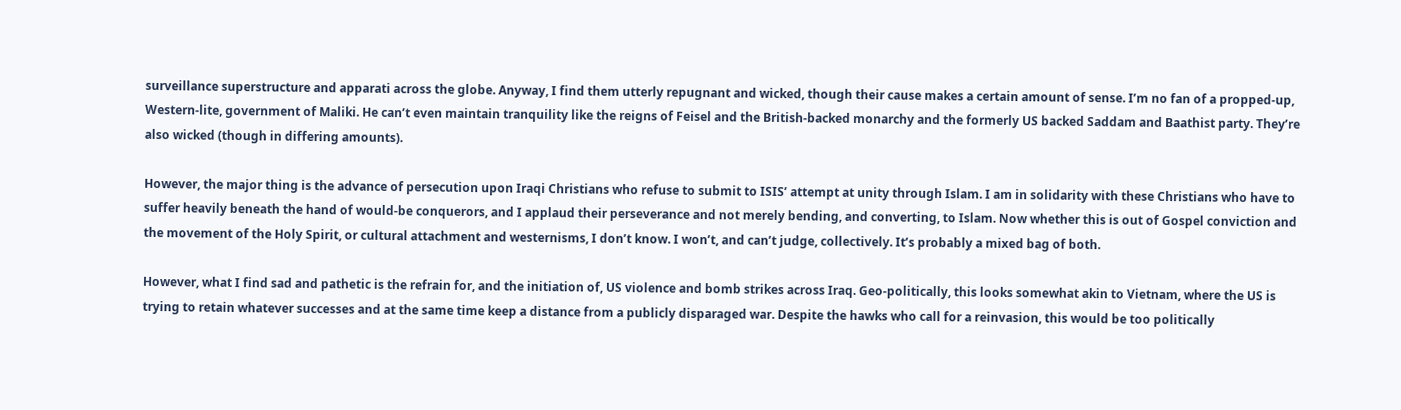surveillance superstructure and apparati across the globe. Anyway, I find them utterly repugnant and wicked, though their cause makes a certain amount of sense. I’m no fan of a propped-up, Western-lite, government of Maliki. He can’t even maintain tranquility like the reigns of Feisel and the British-backed monarchy and the formerly US backed Saddam and Baathist party. They’re also wicked (though in differing amounts).

However, the major thing is the advance of persecution upon Iraqi Christians who refuse to submit to ISIS’ attempt at unity through Islam. I am in solidarity with these Christians who have to suffer heavily beneath the hand of would-be conquerors, and I applaud their perseverance and not merely bending, and converting, to Islam. Now whether this is out of Gospel conviction and the movement of the Holy Spirit, or cultural attachment and westernisms, I don’t know. I won’t, and can’t judge, collectively. It’s probably a mixed bag of both.

However, what I find sad and pathetic is the refrain for, and the initiation of, US violence and bomb strikes across Iraq. Geo-politically, this looks somewhat akin to Vietnam, where the US is trying to retain whatever successes and at the same time keep a distance from a publicly disparaged war. Despite the hawks who call for a reinvasion, this would be too politically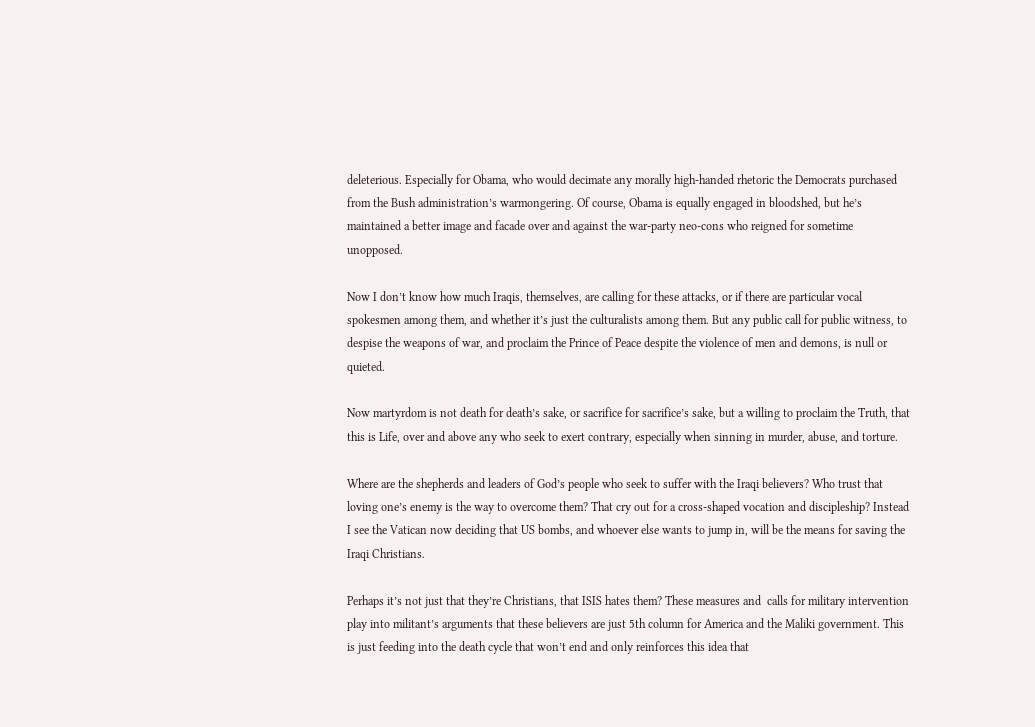deleterious. Especially for Obama, who would decimate any morally high-handed rhetoric the Democrats purchased from the Bush administration’s warmongering. Of course, Obama is equally engaged in bloodshed, but he’s maintained a better image and facade over and against the war-party neo-cons who reigned for sometime unopposed.

Now I don’t know how much Iraqis, themselves, are calling for these attacks, or if there are particular vocal spokesmen among them, and whether it’s just the culturalists among them. But any public call for public witness, to despise the weapons of war, and proclaim the Prince of Peace despite the violence of men and demons, is null or quieted.

Now martyrdom is not death for death’s sake, or sacrifice for sacrifice’s sake, but a willing to proclaim the Truth, that this is Life, over and above any who seek to exert contrary, especially when sinning in murder, abuse, and torture.

Where are the shepherds and leaders of God’s people who seek to suffer with the Iraqi believers? Who trust that loving one’s enemy is the way to overcome them? That cry out for a cross-shaped vocation and discipleship? Instead I see the Vatican now deciding that US bombs, and whoever else wants to jump in, will be the means for saving the Iraqi Christians.

Perhaps it’s not just that they’re Christians, that ISIS hates them? These measures and  calls for military intervention play into militant’s arguments that these believers are just 5th column for America and the Maliki government. This is just feeding into the death cycle that won’t end and only reinforces this idea that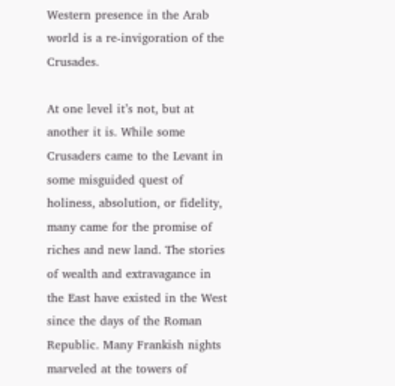Western presence in the Arab world is a re-invigoration of the Crusades.

At one level it’s not, but at another it is. While some Crusaders came to the Levant in some misguided quest of holiness, absolution, or fidelity, many came for the promise of riches and new land. The stories of wealth and extravagance in the East have existed in the West since the days of the Roman Republic. Many Frankish nights marveled at the towers of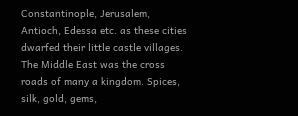Constantinople, Jerusalem, Antioch, Edessa etc. as these cities dwarfed their little castle villages. The Middle East was the cross roads of many a kingdom. Spices, silk, gold, gems,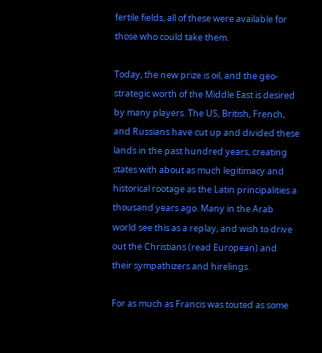fertile fields, all of these were available for those who could take them.

Today, the new prize is oil, and the geo-strategic worth of the Middle East is desired by many players. The US, British, French, and Russians have cut up and divided these lands in the past hundred years, creating states with about as much legitimacy and historical rootage as the Latin principalities a thousand years ago. Many in the Arab world see this as a replay, and wish to drive out the Christians (read European) and their sympathizers and hirelings.

For as much as Francis was touted as some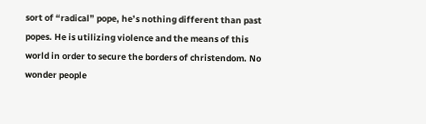sort of “radical” pope, he’s nothing different than past popes. He is utilizing violence and the means of this world in order to secure the borders of christendom. No wonder people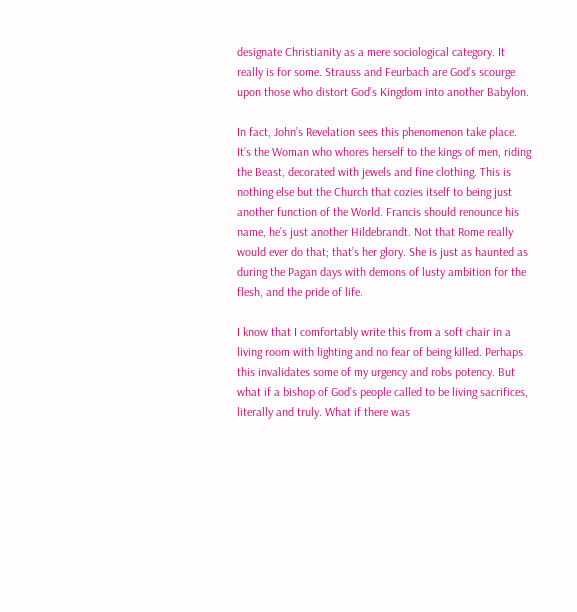designate Christianity as a mere sociological category. It really is for some. Strauss and Feurbach are God’s scourge upon those who distort God’s Kingdom into another Babylon.

In fact, John’s Revelation sees this phenomenon take place. It’s the Woman who whores herself to the kings of men, riding the Beast, decorated with jewels and fine clothing. This is nothing else but the Church that cozies itself to being just another function of the World. Francis should renounce his name, he’s just another Hildebrandt. Not that Rome really would ever do that; that’s her glory. She is just as haunted as during the Pagan days with demons of lusty ambition for the flesh, and the pride of life.

I know that I comfortably write this from a soft chair in a living room with lighting and no fear of being killed. Perhaps this invalidates some of my urgency and robs potency. But what if a bishop of God’s people called to be living sacrifices, literally and truly. What if there was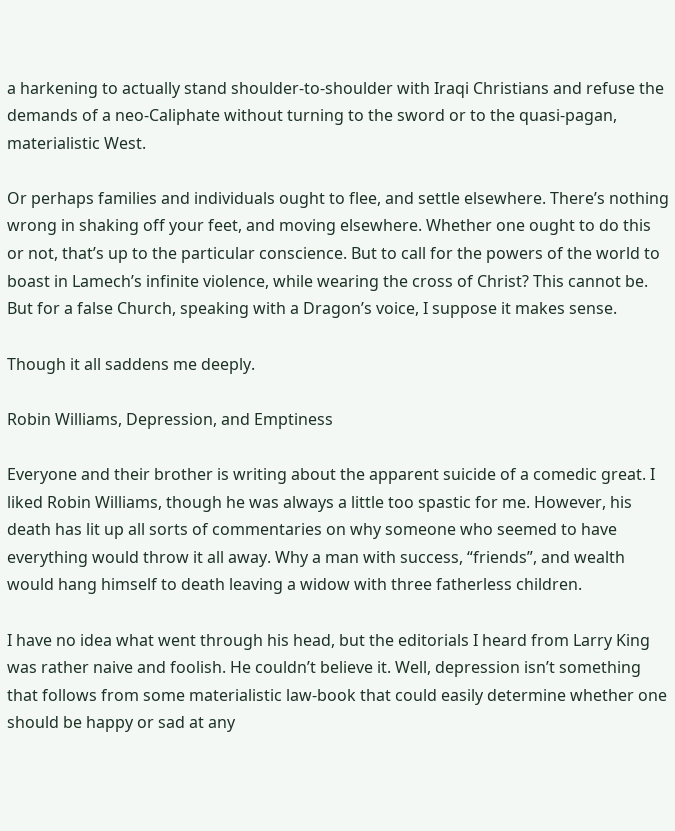a harkening to actually stand shoulder-to-shoulder with Iraqi Christians and refuse the demands of a neo-Caliphate without turning to the sword or to the quasi-pagan, materialistic West.

Or perhaps families and individuals ought to flee, and settle elsewhere. There’s nothing wrong in shaking off your feet, and moving elsewhere. Whether one ought to do this or not, that’s up to the particular conscience. But to call for the powers of the world to boast in Lamech’s infinite violence, while wearing the cross of Christ? This cannot be. But for a false Church, speaking with a Dragon’s voice, I suppose it makes sense.

Though it all saddens me deeply.

Robin Williams, Depression, and Emptiness

Everyone and their brother is writing about the apparent suicide of a comedic great. I liked Robin Williams, though he was always a little too spastic for me. However, his death has lit up all sorts of commentaries on why someone who seemed to have everything would throw it all away. Why a man with success, “friends”, and wealth would hang himself to death leaving a widow with three fatherless children.

I have no idea what went through his head, but the editorials I heard from Larry King was rather naive and foolish. He couldn’t believe it. Well, depression isn’t something that follows from some materialistic law-book that could easily determine whether one should be happy or sad at any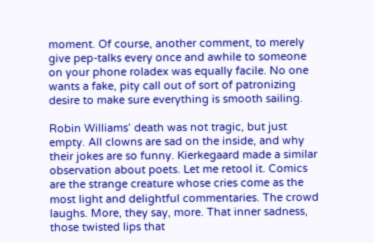moment. Of course, another comment, to merely give pep-talks every once and awhile to someone on your phone roladex was equally facile. No one wants a fake, pity call out of sort of patronizing desire to make sure everything is smooth sailing.

Robin Williams’ death was not tragic, but just empty. All clowns are sad on the inside, and why their jokes are so funny. Kierkegaard made a similar observation about poets. Let me retool it. Comics are the strange creature whose cries come as the most light and delightful commentaries. The crowd laughs. More, they say, more. That inner sadness, those twisted lips that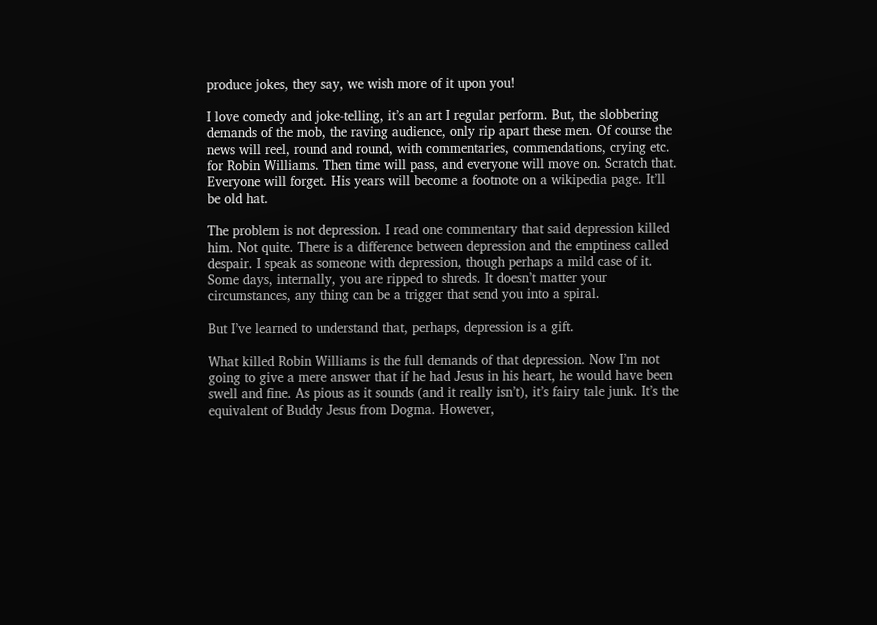produce jokes, they say, we wish more of it upon you!

I love comedy and joke-telling, it’s an art I regular perform. But, the slobbering demands of the mob, the raving audience, only rip apart these men. Of course the news will reel, round and round, with commentaries, commendations, crying etc. for Robin Williams. Then time will pass, and everyone will move on. Scratch that. Everyone will forget. His years will become a footnote on a wikipedia page. It’ll be old hat.

The problem is not depression. I read one commentary that said depression killed him. Not quite. There is a difference between depression and the emptiness called despair. I speak as someone with depression, though perhaps a mild case of it. Some days, internally, you are ripped to shreds. It doesn’t matter your circumstances, any thing can be a trigger that send you into a spiral.

But I’ve learned to understand that, perhaps, depression is a gift.

What killed Robin Williams is the full demands of that depression. Now I’m not going to give a mere answer that if he had Jesus in his heart, he would have been swell and fine. As pious as it sounds (and it really isn’t), it’s fairy tale junk. It’s the equivalent of Buddy Jesus from Dogma. However,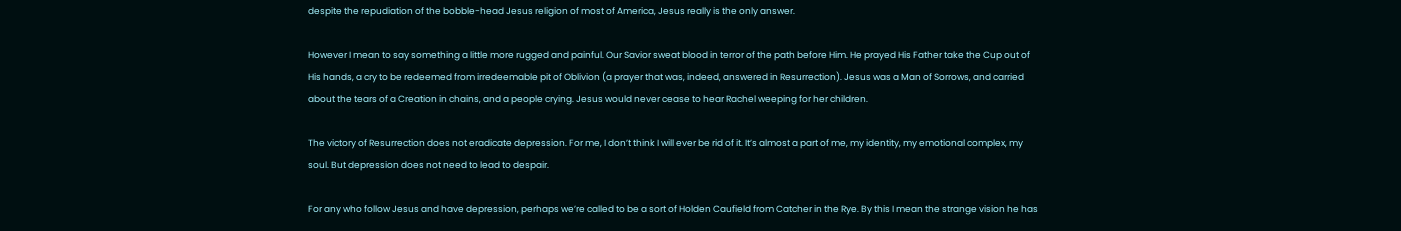despite the repudiation of the bobble-head Jesus religion of most of America, Jesus really is the only answer.

However I mean to say something a little more rugged and painful. Our Savior sweat blood in terror of the path before Him. He prayed His Father take the Cup out of His hands, a cry to be redeemed from irredeemable pit of Oblivion (a prayer that was, indeed, answered in Resurrection). Jesus was a Man of Sorrows, and carried about the tears of a Creation in chains, and a people crying. Jesus would never cease to hear Rachel weeping for her children.

The victory of Resurrection does not eradicate depression. For me, I don’t think I will ever be rid of it. It’s almost a part of me, my identity, my emotional complex, my soul. But depression does not need to lead to despair.

For any who follow Jesus and have depression, perhaps we’re called to be a sort of Holden Caufield from Catcher in the Rye. By this I mean the strange vision he has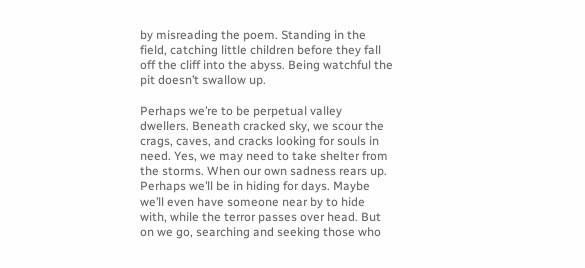by misreading the poem. Standing in the field, catching little children before they fall off the cliff into the abyss. Being watchful the pit doesn’t swallow up.

Perhaps we’re to be perpetual valley dwellers. Beneath cracked sky, we scour the crags, caves, and cracks looking for souls in need. Yes, we may need to take shelter from the storms. When our own sadness rears up. Perhaps we’ll be in hiding for days. Maybe we’ll even have someone near by to hide with, while the terror passes over head. But on we go, searching and seeking those who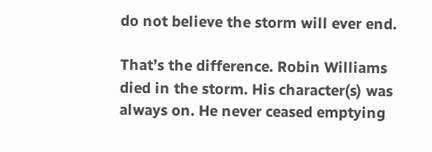do not believe the storm will ever end.

That’s the difference. Robin Williams died in the storm. His character(s) was always on. He never ceased emptying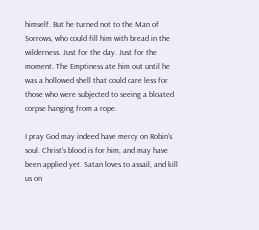himself. But he turned not to the Man of Sorrows, who could fill him with bread in the wilderness. Just for the day. Just for the moment. The Emptiness ate him out until he was a hollowed shell that could care less for those who were subjected to seeing a bloated corpse hanging from a rope.

I pray God may indeed have mercy on Robin’s soul. Christ’s blood is for him, and may have been applied yet. Satan loves to assail, and kill us on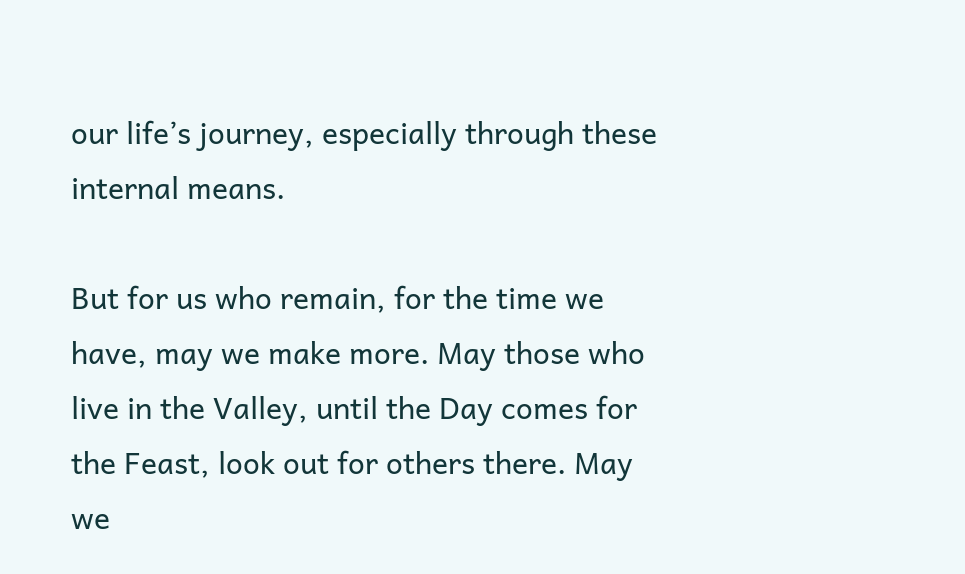our life’s journey, especially through these internal means.

But for us who remain, for the time we have, may we make more. May those who live in the Valley, until the Day comes for the Feast, look out for others there. May we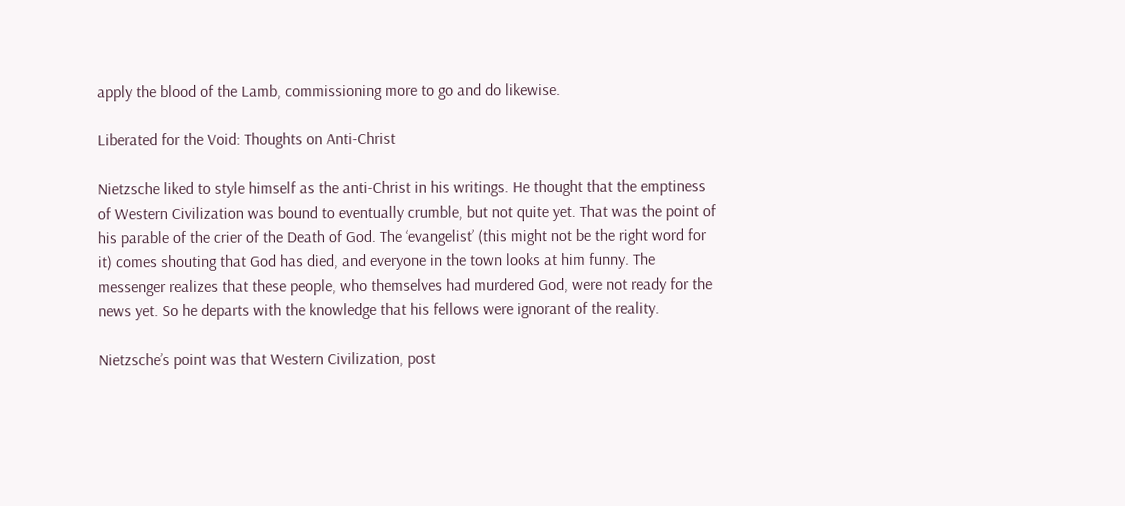apply the blood of the Lamb, commissioning more to go and do likewise.

Liberated for the Void: Thoughts on Anti-Christ

Nietzsche liked to style himself as the anti-Christ in his writings. He thought that the emptiness of Western Civilization was bound to eventually crumble, but not quite yet. That was the point of his parable of the crier of the Death of God. The ‘evangelist’ (this might not be the right word for it) comes shouting that God has died, and everyone in the town looks at him funny. The messenger realizes that these people, who themselves had murdered God, were not ready for the news yet. So he departs with the knowledge that his fellows were ignorant of the reality.

Nietzsche’s point was that Western Civilization, post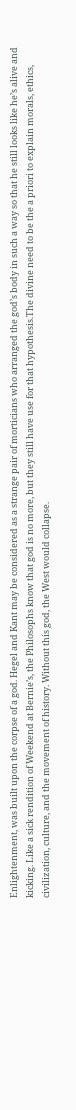Enlightenment, was built upon the corpse of a god. Hegel and Kant may be considered as a strange pair of morticians who arranged the god’s body in such a way so that he still looks like he’s alive and kicking. Like a sick rendition of Weekend at Bernie’s, the Philosophs know that god is no more, but they still have use for that hypothesis.The divine need to be the a priori to explain morals, ethics, civilization, culture, and the movement of history. Without this god, the West would collapse.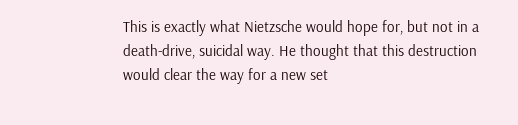This is exactly what Nietzsche would hope for, but not in a death-drive, suicidal way. He thought that this destruction would clear the way for a new set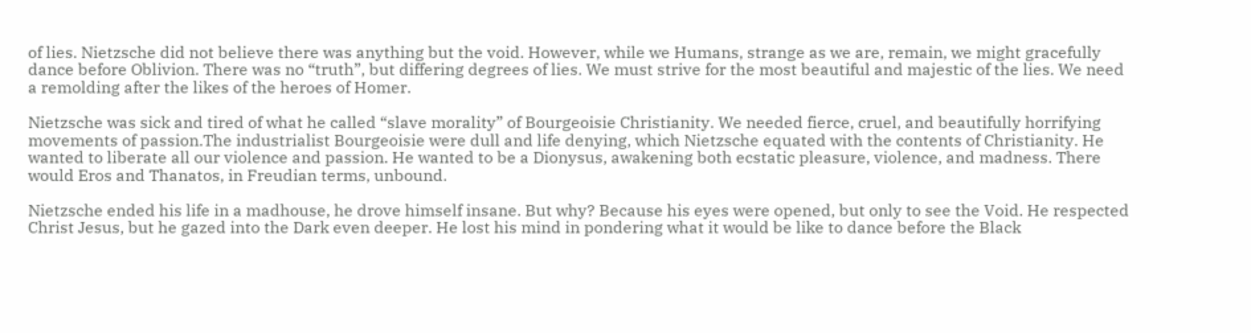of lies. Nietzsche did not believe there was anything but the void. However, while we Humans, strange as we are, remain, we might gracefully dance before Oblivion. There was no “truth”, but differing degrees of lies. We must strive for the most beautiful and majestic of the lies. We need a remolding after the likes of the heroes of Homer.

Nietzsche was sick and tired of what he called “slave morality” of Bourgeoisie Christianity. We needed fierce, cruel, and beautifully horrifying movements of passion.The industrialist Bourgeoisie were dull and life denying, which Nietzsche equated with the contents of Christianity. He wanted to liberate all our violence and passion. He wanted to be a Dionysus, awakening both ecstatic pleasure, violence, and madness. There would Eros and Thanatos, in Freudian terms, unbound.

Nietzsche ended his life in a madhouse, he drove himself insane. But why? Because his eyes were opened, but only to see the Void. He respected Christ Jesus, but he gazed into the Dark even deeper. He lost his mind in pondering what it would be like to dance before the Black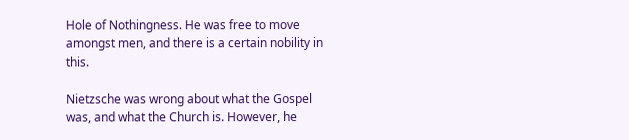Hole of Nothingness. He was free to move amongst men, and there is a certain nobility in this.

Nietzsche was wrong about what the Gospel was, and what the Church is. However, he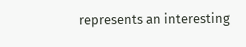represents an interesting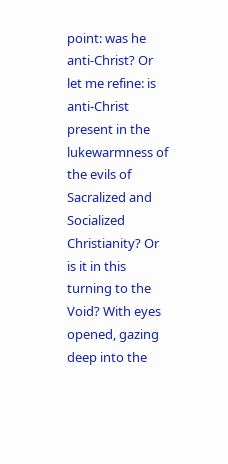point: was he anti-Christ? Or let me refine: is anti-Christ present in the lukewarmness of the evils of Sacralized and Socialized Christianity? Or is it in this turning to the Void? With eyes opened, gazing deep into the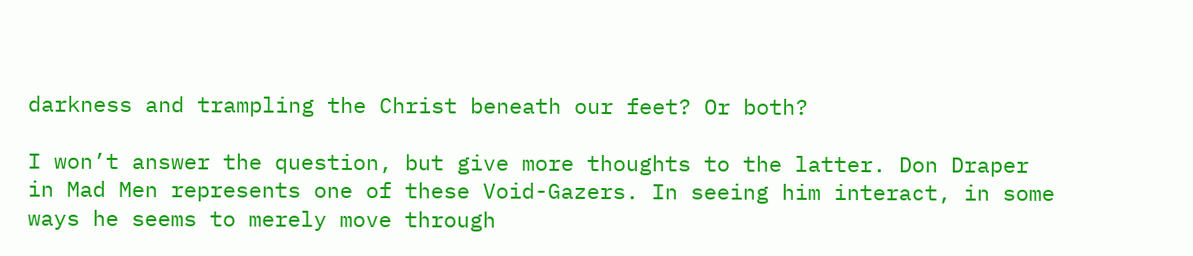darkness and trampling the Christ beneath our feet? Or both?

I won’t answer the question, but give more thoughts to the latter. Don Draper in Mad Men represents one of these Void-Gazers. In seeing him interact, in some ways he seems to merely move through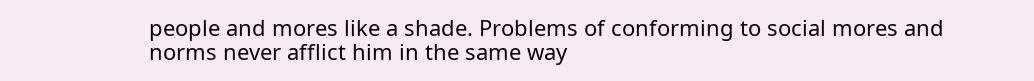people and mores like a shade. Problems of conforming to social mores and norms never afflict him in the same way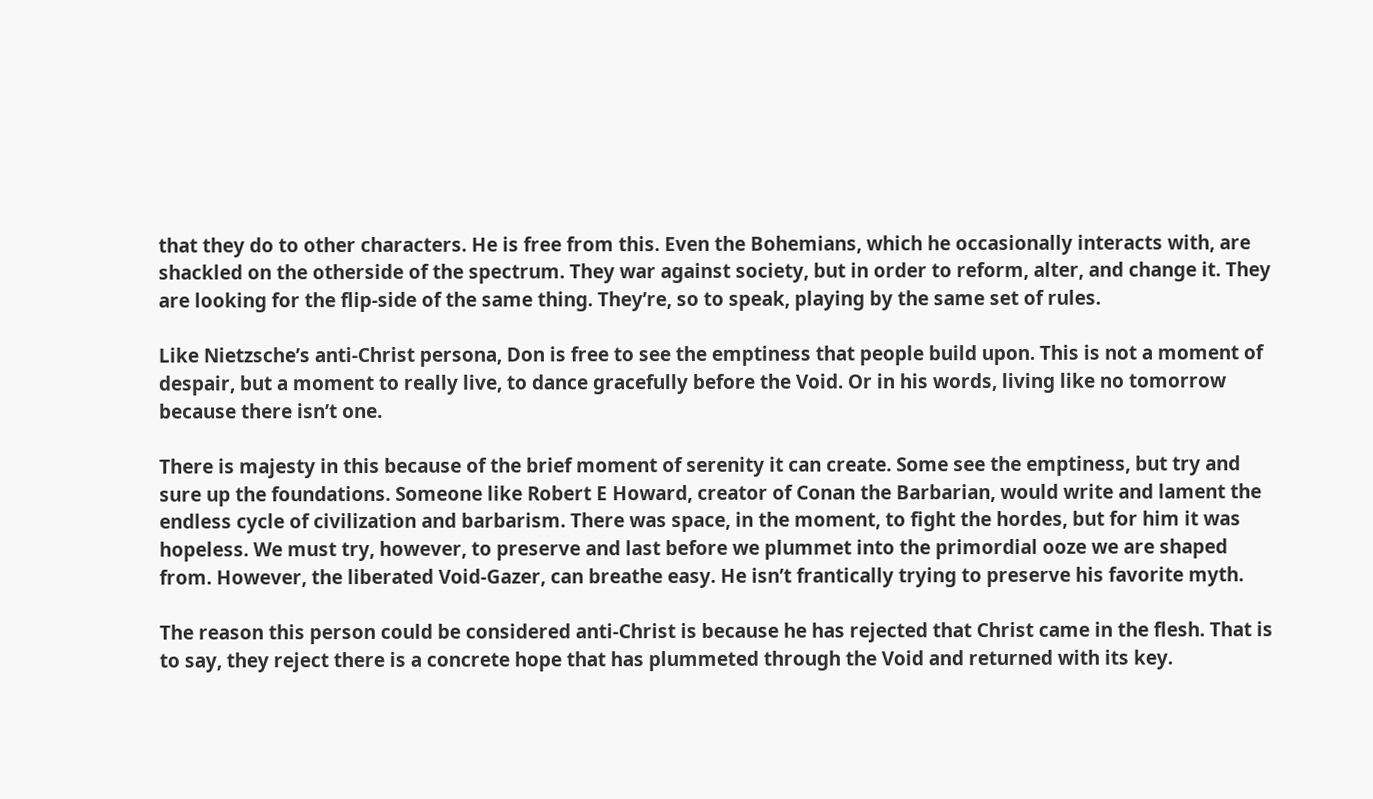that they do to other characters. He is free from this. Even the Bohemians, which he occasionally interacts with, are shackled on the otherside of the spectrum. They war against society, but in order to reform, alter, and change it. They are looking for the flip-side of the same thing. They’re, so to speak, playing by the same set of rules.

Like Nietzsche’s anti-Christ persona, Don is free to see the emptiness that people build upon. This is not a moment of despair, but a moment to really live, to dance gracefully before the Void. Or in his words, living like no tomorrow because there isn’t one.

There is majesty in this because of the brief moment of serenity it can create. Some see the emptiness, but try and sure up the foundations. Someone like Robert E Howard, creator of Conan the Barbarian, would write and lament the endless cycle of civilization and barbarism. There was space, in the moment, to fight the hordes, but for him it was hopeless. We must try, however, to preserve and last before we plummet into the primordial ooze we are shaped from. However, the liberated Void-Gazer, can breathe easy. He isn’t frantically trying to preserve his favorite myth.

The reason this person could be considered anti-Christ is because he has rejected that Christ came in the flesh. That is to say, they reject there is a concrete hope that has plummeted through the Void and returned with its key.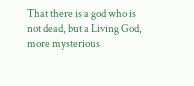That there is a god who is not dead, but a Living God, more mysterious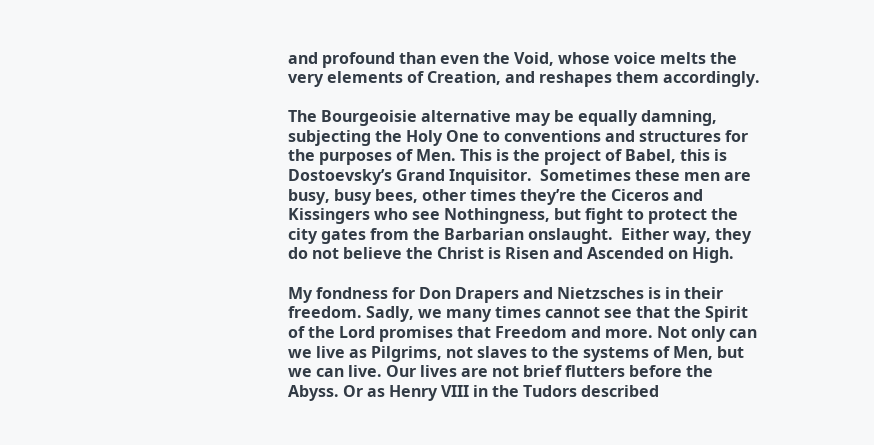and profound than even the Void, whose voice melts the very elements of Creation, and reshapes them accordingly.

The Bourgeoisie alternative may be equally damning, subjecting the Holy One to conventions and structures for the purposes of Men. This is the project of Babel, this is Dostoevsky’s Grand Inquisitor.  Sometimes these men are busy, busy bees, other times they’re the Ciceros and Kissingers who see Nothingness, but fight to protect the city gates from the Barbarian onslaught.  Either way, they do not believe the Christ is Risen and Ascended on High.

My fondness for Don Drapers and Nietzsches is in their freedom. Sadly, we many times cannot see that the Spirit of the Lord promises that Freedom and more. Not only can we live as Pilgrims, not slaves to the systems of Men, but we can live. Our lives are not brief flutters before the Abyss. Or as Henry VIII in the Tudors described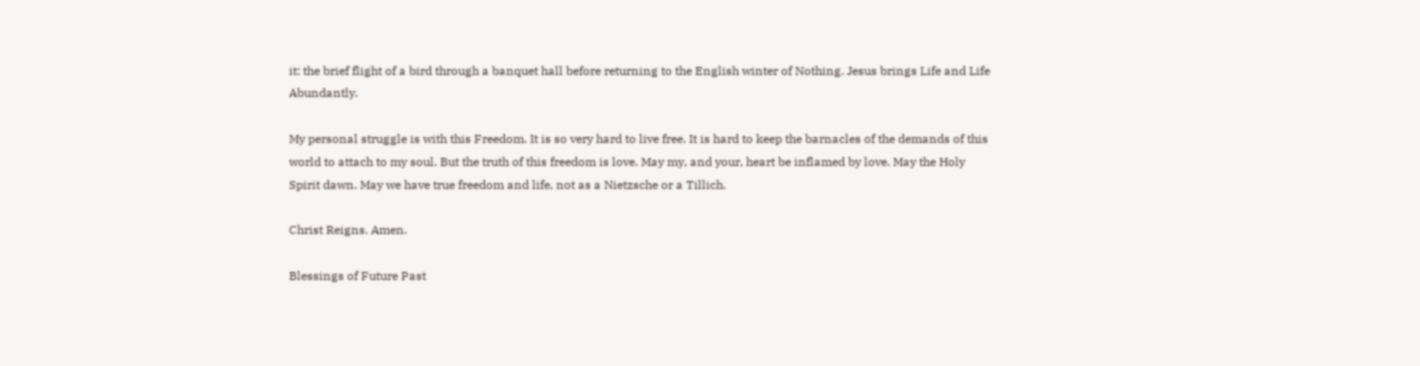it: the brief flight of a bird through a banquet hall before returning to the English winter of Nothing. Jesus brings Life and Life Abundantly.

My personal struggle is with this Freedom. It is so very hard to live free. It is hard to keep the barnacles of the demands of this world to attach to my soul. But the truth of this freedom is love. May my, and your, heart be inflamed by love. May the Holy Spirit dawn. May we have true freedom and life, not as a Nietzsche or a Tillich.

Christ Reigns. Amen.

Blessings of Future Past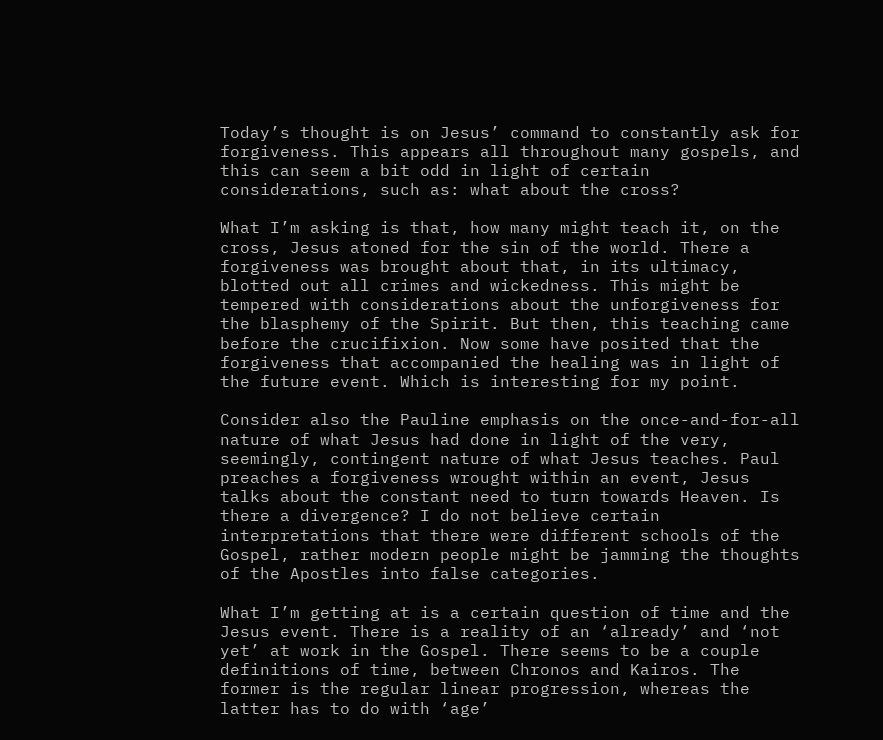Today’s thought is on Jesus’ command to constantly ask for forgiveness. This appears all throughout many gospels, and this can seem a bit odd in light of certain considerations, such as: what about the cross?

What I’m asking is that, how many might teach it, on the cross, Jesus atoned for the sin of the world. There a forgiveness was brought about that, in its ultimacy, blotted out all crimes and wickedness. This might be tempered with considerations about the unforgiveness for the blasphemy of the Spirit. But then, this teaching came before the crucifixion. Now some have posited that the forgiveness that accompanied the healing was in light of the future event. Which is interesting for my point.

Consider also the Pauline emphasis on the once-and-for-all nature of what Jesus had done in light of the very, seemingly, contingent nature of what Jesus teaches. Paul preaches a forgiveness wrought within an event, Jesus talks about the constant need to turn towards Heaven. Is there a divergence? I do not believe certain interpretations that there were different schools of the Gospel, rather modern people might be jamming the thoughts of the Apostles into false categories.

What I’m getting at is a certain question of time and the Jesus event. There is a reality of an ‘already’ and ‘not yet’ at work in the Gospel. There seems to be a couple definitions of time, between Chronos and Kairos. The former is the regular linear progression, whereas the latter has to do with ‘age’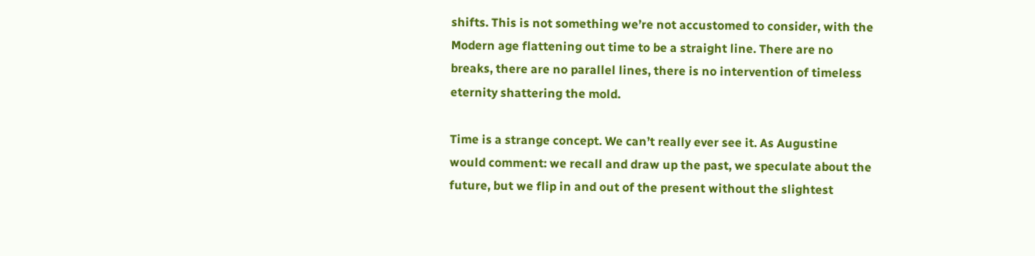shifts. This is not something we’re not accustomed to consider, with the Modern age flattening out time to be a straight line. There are no breaks, there are no parallel lines, there is no intervention of timeless eternity shattering the mold.

Time is a strange concept. We can’t really ever see it. As Augustine would comment: we recall and draw up the past, we speculate about the future, but we flip in and out of the present without the slightest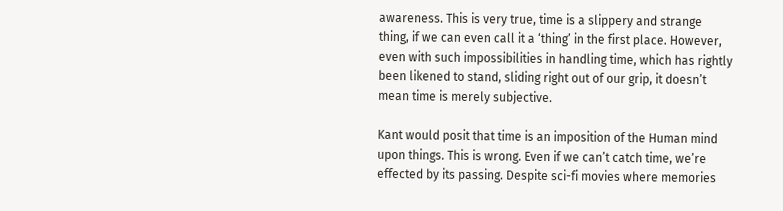awareness. This is very true, time is a slippery and strange thing, if we can even call it a ‘thing’ in the first place. However, even with such impossibilities in handling time, which has rightly been likened to stand, sliding right out of our grip, it doesn’t mean time is merely subjective.

Kant would posit that time is an imposition of the Human mind upon things. This is wrong. Even if we can’t catch time, we’re effected by its passing. Despite sci-fi movies where memories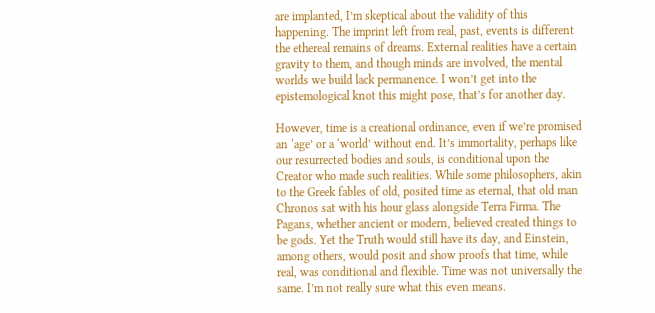are implanted, I’m skeptical about the validity of this happening. The imprint left from real, past, events is different the ethereal remains of dreams. External realities have a certain gravity to them, and though minds are involved, the mental worlds we build lack permanence. I won’t get into the epistemological knot this might pose, that’s for another day.

However, time is a creational ordinance, even if we’re promised an ‘age’ or a ‘world’ without end. It’s immortality, perhaps like our resurrected bodies and souls, is conditional upon the Creator who made such realities. While some philosophers, akin to the Greek fables of old, posited time as eternal, that old man Chronos sat with his hour glass alongside Terra Firma. The Pagans, whether ancient or modern, believed created things to be gods. Yet the Truth would still have its day, and Einstein, among others, would posit and show proofs that time, while real, was conditional and flexible. Time was not universally the same. I’m not really sure what this even means.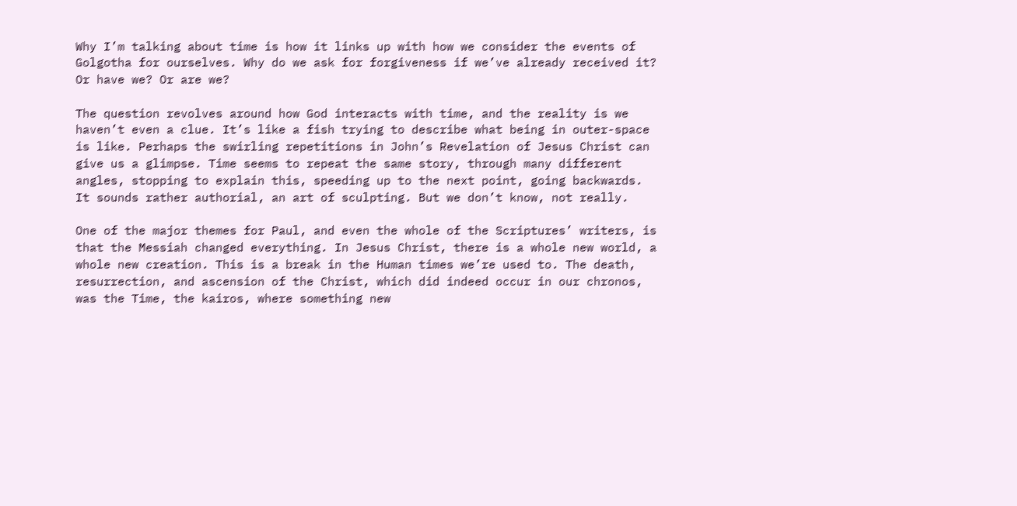Why I’m talking about time is how it links up with how we consider the events of Golgotha for ourselves. Why do we ask for forgiveness if we’ve already received it? Or have we? Or are we?

The question revolves around how God interacts with time, and the reality is we haven’t even a clue. It’s like a fish trying to describe what being in outer-space is like. Perhaps the swirling repetitions in John’s Revelation of Jesus Christ can give us a glimpse. Time seems to repeat the same story, through many different angles, stopping to explain this, speeding up to the next point, going backwards. It sounds rather authorial, an art of sculpting. But we don’t know, not really.

One of the major themes for Paul, and even the whole of the Scriptures’ writers, is that the Messiah changed everything. In Jesus Christ, there is a whole new world, a whole new creation. This is a break in the Human times we’re used to. The death, resurrection, and ascension of the Christ, which did indeed occur in our chronos, was the Time, the kairos, where something new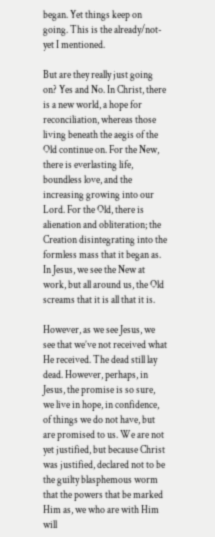began. Yet things keep on going. This is the already/not-yet I mentioned.

But are they really just going on? Yes and No. In Christ, there is a new world, a hope for reconciliation, whereas those living beneath the aegis of the Old continue on. For the New, there is everlasting life, boundless love, and the increasing growing into our Lord. For the Old, there is alienation and obliteration; the Creation disintegrating into the formless mass that it began as. In Jesus, we see the New at work, but all around us, the Old screams that it is all that it is.

However, as we see Jesus, we see that we’ve not received what He received. The dead still lay dead. However, perhaps, in Jesus, the promise is so sure, we live in hope, in confidence, of things we do not have, but are promised to us. We are not yet justified, but because Christ was justified, declared not to be the guilty blasphemous worm that the powers that be marked Him as, we who are with Him will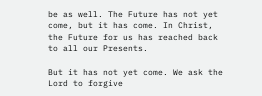be as well. The Future has not yet come, but it has come. In Christ, the Future for us has reached back to all our Presents.

But it has not yet come. We ask the Lord to forgive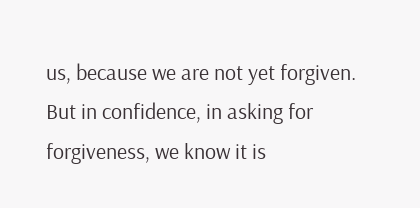us, because we are not yet forgiven. But in confidence, in asking for forgiveness, we know it is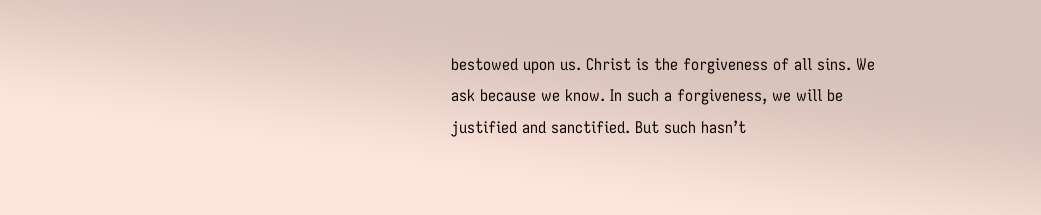bestowed upon us. Christ is the forgiveness of all sins. We ask because we know. In such a forgiveness, we will be justified and sanctified. But such hasn’t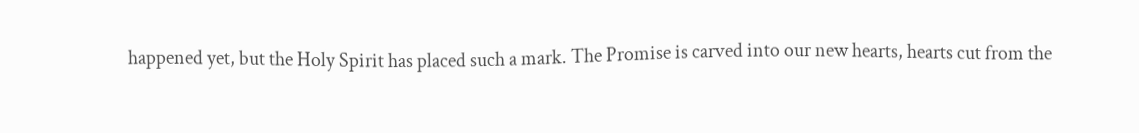happened yet, but the Holy Spirit has placed such a mark. The Promise is carved into our new hearts, hearts cut from the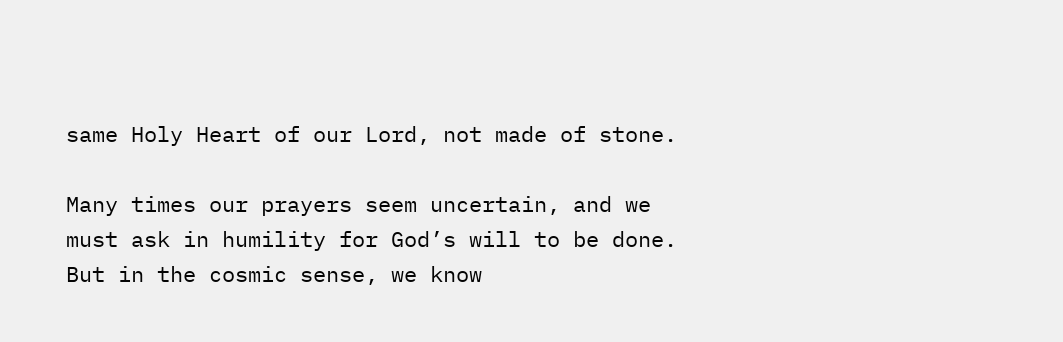same Holy Heart of our Lord, not made of stone.

Many times our prayers seem uncertain, and we must ask in humility for God’s will to be done. But in the cosmic sense, we know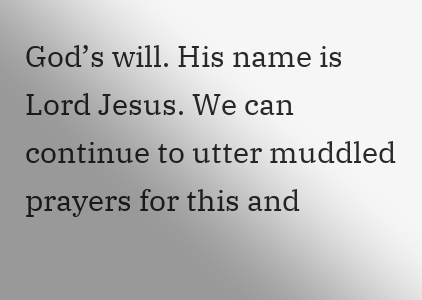God’s will. His name is Lord Jesus. We can continue to utter muddled prayers for this and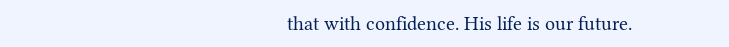that with confidence. His life is our future.